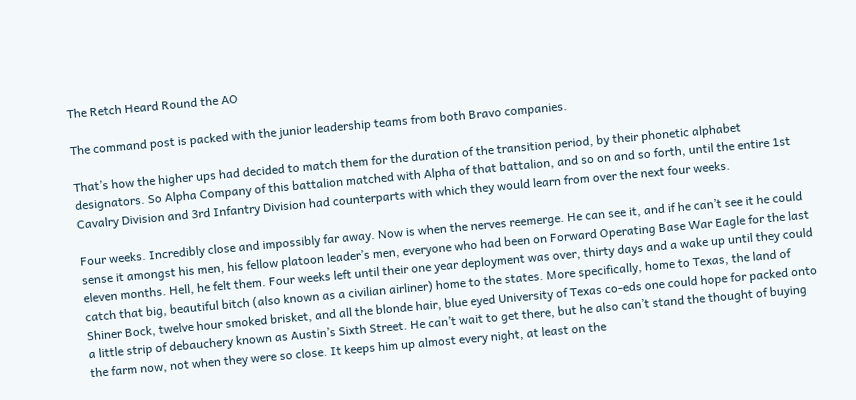The Retch Heard Round the AO

The command post is packed with the junior leadership teams from both Bravo companies.

That’s how the higher ups had decided to match them for the duration of the transition period, by their phonetic alphabet designators. So Alpha Company of this battalion matched with Alpha of that battalion, and so on and so forth, until the entire 1st Cavalry Division and 3rd Infantry Division had counterparts with which they would learn from over the next four weeks.

Four weeks. Incredibly close and impossibly far away. Now is when the nerves reemerge. He can see it, and if he can’t see it he could sense it amongst his men, his fellow platoon leader’s men, everyone who had been on Forward Operating Base War Eagle for the last eleven months. Hell, he felt them. Four weeks left until their one year deployment was over, thirty days and a wake up until they could catch that big, beautiful bitch (also known as a civilian airliner) home to the states. More specifically, home to Texas, the land of Shiner Bock, twelve hour smoked brisket, and all the blonde hair, blue eyed University of Texas co-eds one could hope for packed onto a little strip of debauchery known as Austin’s Sixth Street. He can’t wait to get there, but he also can’t stand the thought of buying the farm now, not when they were so close. It keeps him up almost every night, at least on the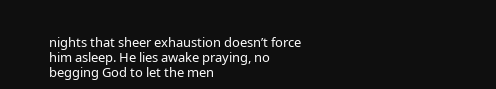nights that sheer exhaustion doesn’t force him asleep. He lies awake praying, no begging God to let the men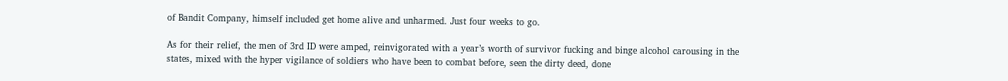of Bandit Company, himself included get home alive and unharmed. Just four weeks to go.

As for their relief, the men of 3rd ID were amped, reinvigorated with a year’s worth of survivor fucking and binge alcohol carousing in the states, mixed with the hyper vigilance of soldiers who have been to combat before, seen the dirty deed, done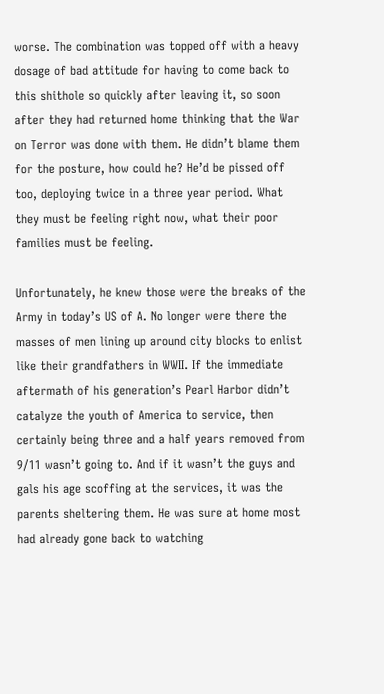worse. The combination was topped off with a heavy dosage of bad attitude for having to come back to this shithole so quickly after leaving it, so soon after they had returned home thinking that the War on Terror was done with them. He didn’t blame them for the posture, how could he? He’d be pissed off too, deploying twice in a three year period. What they must be feeling right now, what their poor families must be feeling.

Unfortunately, he knew those were the breaks of the Army in today’s US of A. No longer were there the masses of men lining up around city blocks to enlist like their grandfathers in WWII. If the immediate aftermath of his generation’s Pearl Harbor didn’t catalyze the youth of America to service, then certainly being three and a half years removed from 9/11 wasn’t going to. And if it wasn’t the guys and gals his age scoffing at the services, it was the parents sheltering them. He was sure at home most had already gone back to watching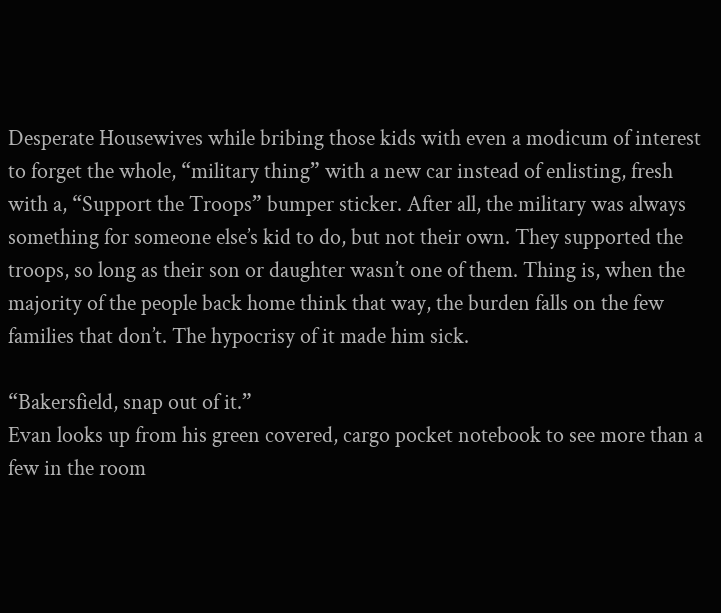Desperate Housewives while bribing those kids with even a modicum of interest to forget the whole, “military thing” with a new car instead of enlisting, fresh with a, “Support the Troops” bumper sticker. After all, the military was always something for someone else’s kid to do, but not their own. They supported the troops, so long as their son or daughter wasn’t one of them. Thing is, when the majority of the people back home think that way, the burden falls on the few families that don’t. The hypocrisy of it made him sick.

“Bakersfield, snap out of it.”
Evan looks up from his green covered, cargo pocket notebook to see more than a few in the room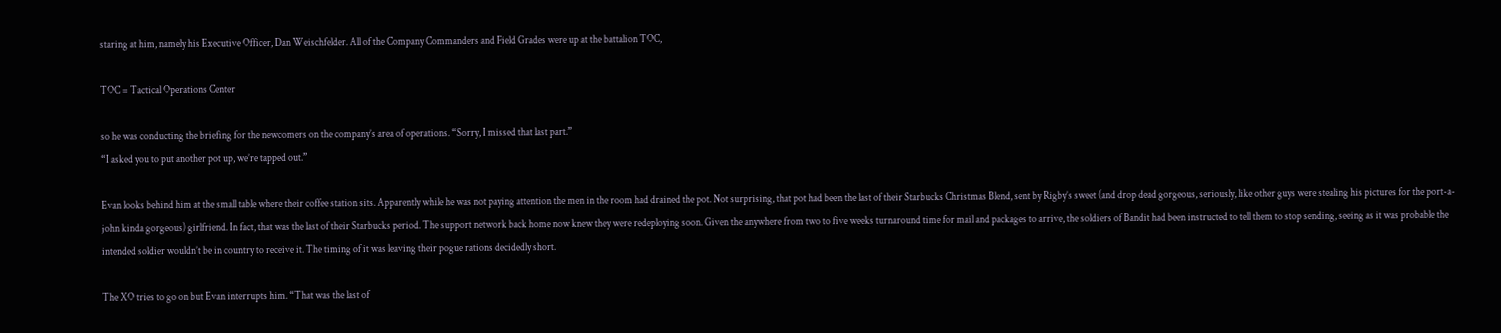staring at him, namely his Executive Officer, Dan Weischfelder. All of the Company Commanders and Field Grades were up at the battalion TOC,

TOC = Tactical Operations Center

so he was conducting the briefing for the newcomers on the company’s area of operations. “Sorry, I missed that last part.”
“I asked you to put another pot up, we’re tapped out.”

Evan looks behind him at the small table where their coffee station sits. Apparently while he was not paying attention the men in the room had drained the pot. Not surprising, that pot had been the last of their Starbucks Christmas Blend, sent by Rigby’s sweet (and drop dead gorgeous, seriously, like other guys were stealing his pictures for the port-a-john kinda gorgeous) girlfriend. In fact, that was the last of their Starbucks period. The support network back home now knew they were redeploying soon. Given the anywhere from two to five weeks turnaround time for mail and packages to arrive, the soldiers of Bandit had been instructed to tell them to stop sending, seeing as it was probable the intended soldier wouldn’t be in country to receive it. The timing of it was leaving their pogue rations decidedly short.

The XO tries to go on but Evan interrupts him. “That was the last of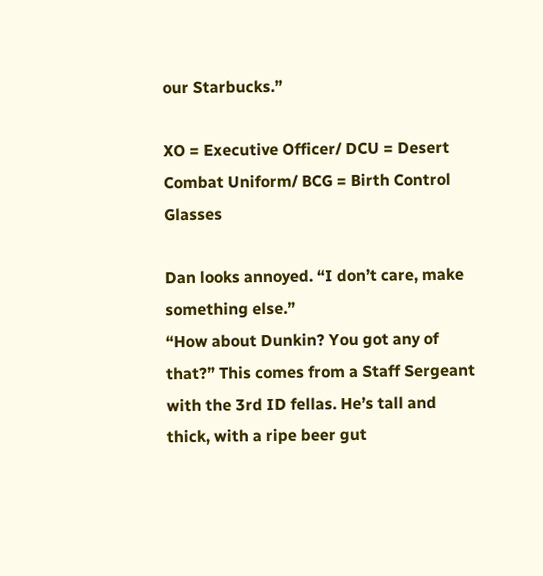our Starbucks.”

XO = Executive Officer/ DCU = Desert Combat Uniform/ BCG = Birth Control Glasses

Dan looks annoyed. “I don’t care, make something else.”
“How about Dunkin? You got any of that?” This comes from a Staff Sergeant with the 3rd ID fellas. He’s tall and thick, with a ripe beer gut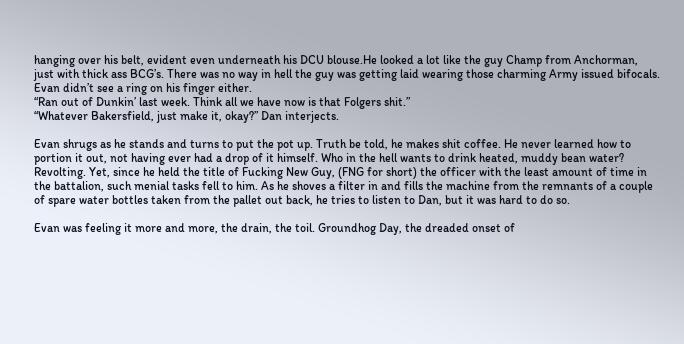hanging over his belt, evident even underneath his DCU blouse.He looked a lot like the guy Champ from Anchorman, just with thick ass BCG’s. There was no way in hell the guy was getting laid wearing those charming Army issued bifocals. Evan didn’t see a ring on his finger either.
“Ran out of Dunkin’ last week. Think all we have now is that Folgers shit.”
“Whatever Bakersfield, just make it, okay?” Dan interjects.

Evan shrugs as he stands and turns to put the pot up. Truth be told, he makes shit coffee. He never learned how to portion it out, not having ever had a drop of it himself. Who in the hell wants to drink heated, muddy bean water? Revolting. Yet, since he held the title of Fucking New Guy, (FNG for short) the officer with the least amount of time in the battalion, such menial tasks fell to him. As he shoves a filter in and fills the machine from the remnants of a couple of spare water bottles taken from the pallet out back, he tries to listen to Dan, but it was hard to do so.

Evan was feeling it more and more, the drain, the toil. Groundhog Day, the dreaded onset of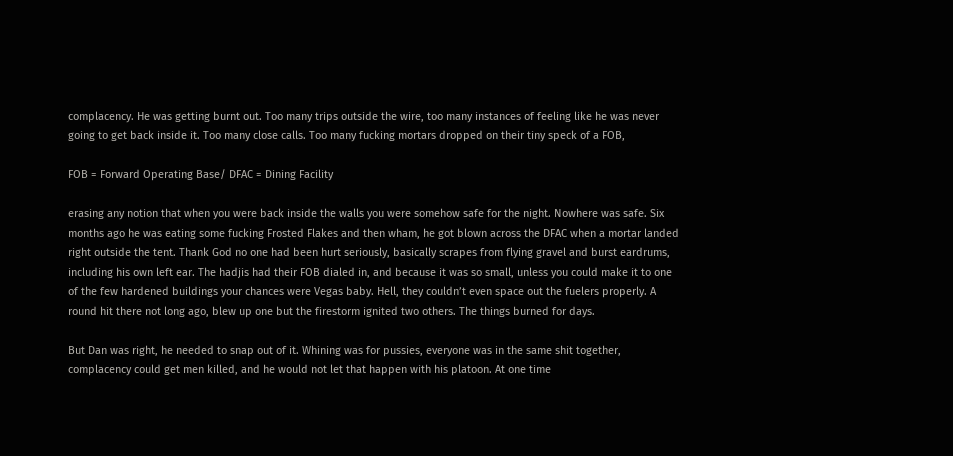complacency. He was getting burnt out. Too many trips outside the wire, too many instances of feeling like he was never going to get back inside it. Too many close calls. Too many fucking mortars dropped on their tiny speck of a FOB,

FOB = Forward Operating Base/ DFAC = Dining Facility

erasing any notion that when you were back inside the walls you were somehow safe for the night. Nowhere was safe. Six months ago he was eating some fucking Frosted Flakes and then wham, he got blown across the DFAC when a mortar landed right outside the tent. Thank God no one had been hurt seriously, basically scrapes from flying gravel and burst eardrums, including his own left ear. The hadjis had their FOB dialed in, and because it was so small, unless you could make it to one of the few hardened buildings your chances were Vegas baby. Hell, they couldn’t even space out the fuelers properly. A round hit there not long ago, blew up one but the firestorm ignited two others. The things burned for days.

But Dan was right, he needed to snap out of it. Whining was for pussies, everyone was in the same shit together, complacency could get men killed, and he would not let that happen with his platoon. At one time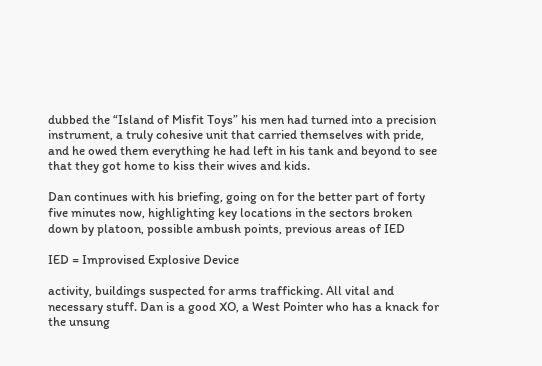dubbed the “Island of Misfit Toys” his men had turned into a precision instrument, a truly cohesive unit that carried themselves with pride, and he owed them everything he had left in his tank and beyond to see that they got home to kiss their wives and kids.

Dan continues with his briefing, going on for the better part of forty five minutes now, highlighting key locations in the sectors broken down by platoon, possible ambush points, previous areas of IED

IED = Improvised Explosive Device

activity, buildings suspected for arms trafficking. All vital and necessary stuff. Dan is a good XO, a West Pointer who has a knack for the unsung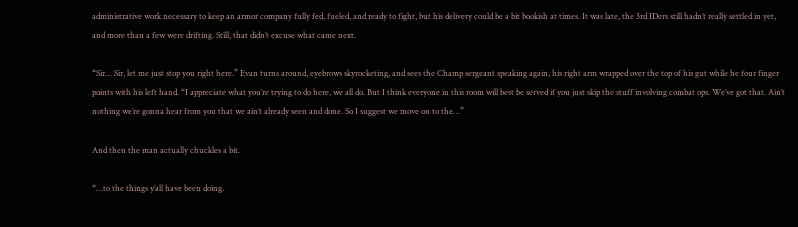administrative work necessary to keep an armor company fully fed, fueled, and ready to fight, but his delivery could be a bit bookish at times. It was late, the 3rd IDers still hadn’t really settled in yet, and more than a few were drifting. Still, that didn’t excuse what came next.

“Sir… Sir, let me just stop you right here.” Evan turns around, eyebrows skyrocketing, and sees the Champ sergeant speaking again, his right arm wrapped over the top of his gut while he four finger points with his left hand. “I appreciate what you’re trying to do here, we all do. But I think everyone in this room will best be served if you just skip the stuff involving combat ops. We’ve got that. Ain’t nothing we’re gonna hear from you that we ain’t already seen and done. So I suggest we move on to the…”

And then the man actually chuckles a bit.

“…to the things y’all have been doing.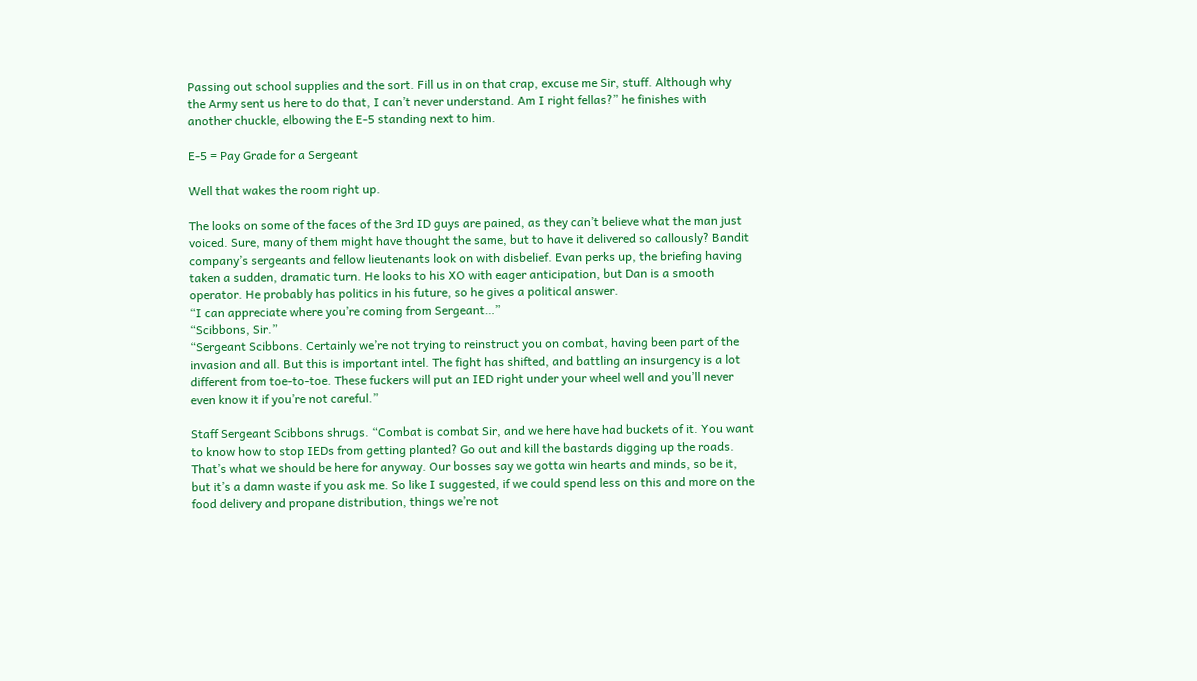Passing out school supplies and the sort. Fill us in on that crap, excuse me Sir, stuff. Although why the Army sent us here to do that, I can’t never understand. Am I right fellas?” he finishes with another chuckle, elbowing the E-5 standing next to him.

E-5 = Pay Grade for a Sergeant

Well that wakes the room right up.

The looks on some of the faces of the 3rd ID guys are pained, as they can’t believe what the man just voiced. Sure, many of them might have thought the same, but to have it delivered so callously? Bandit company’s sergeants and fellow lieutenants look on with disbelief. Evan perks up, the briefing having taken a sudden, dramatic turn. He looks to his XO with eager anticipation, but Dan is a smooth operator. He probably has politics in his future, so he gives a political answer.
“I can appreciate where you’re coming from Sergeant…”
“Scibbons, Sir.”
“Sergeant Scibbons. Certainly we’re not trying to reinstruct you on combat, having been part of the invasion and all. But this is important intel. The fight has shifted, and battling an insurgency is a lot different from toe-to-toe. These fuckers will put an IED right under your wheel well and you’ll never even know it if you’re not careful.”

Staff Sergeant Scibbons shrugs. “Combat is combat Sir, and we here have had buckets of it. You want to know how to stop IEDs from getting planted? Go out and kill the bastards digging up the roads. That’s what we should be here for anyway. Our bosses say we gotta win hearts and minds, so be it, but it’s a damn waste if you ask me. So like I suggested, if we could spend less on this and more on the food delivery and propane distribution, things we’re not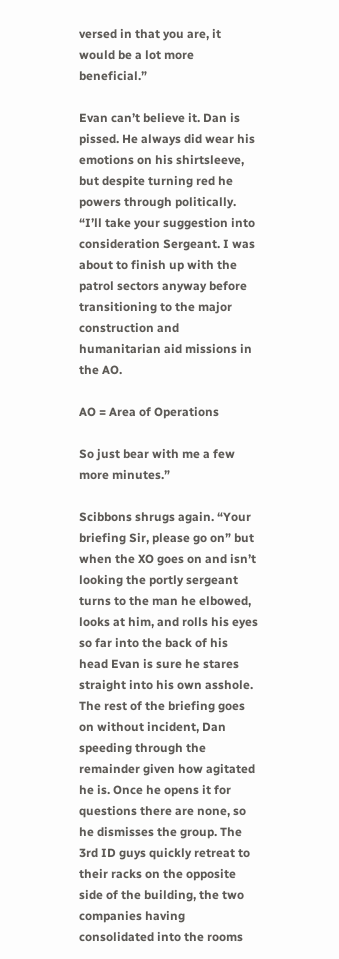versed in that you are, it would be a lot more beneficial.”

Evan can’t believe it. Dan is pissed. He always did wear his emotions on his shirtsleeve, but despite turning red he powers through politically. “I’ll take your suggestion into consideration Sergeant. I was about to finish up with the patrol sectors anyway before transitioning to the major construction and humanitarian aid missions in the AO.

AO = Area of Operations

So just bear with me a few more minutes.”

Scibbons shrugs again. “Your briefing Sir, please go on” but when the XO goes on and isn’t looking the portly sergeant turns to the man he elbowed, looks at him, and rolls his eyes so far into the back of his head Evan is sure he stares straight into his own asshole. The rest of the briefing goes on without incident, Dan speeding through the remainder given how agitated he is. Once he opens it for questions there are none, so he dismisses the group. The 3rd ID guys quickly retreat to their racks on the opposite side of the building, the two companies having consolidated into the rooms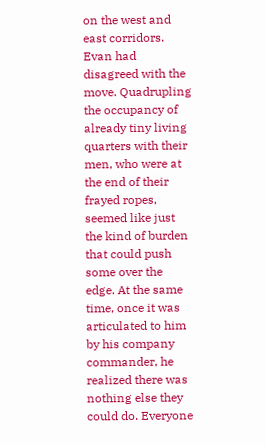on the west and east corridors. Evan had disagreed with the move. Quadrupling the occupancy of already tiny living quarters with their men, who were at the end of their frayed ropes, seemed like just the kind of burden that could push some over the edge. At the same time, once it was articulated to him by his company commander, he realized there was nothing else they could do. Everyone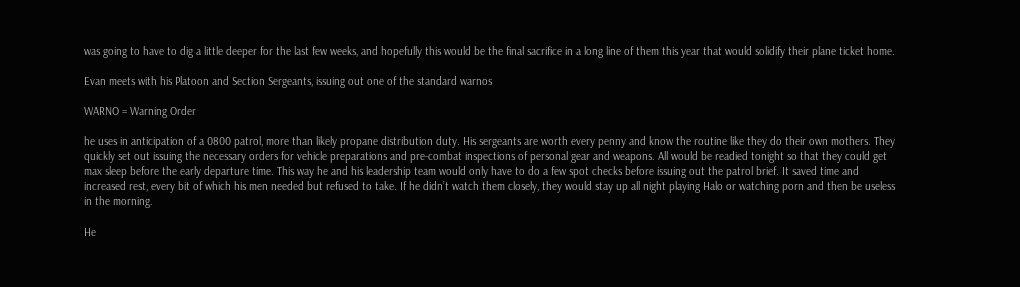was going to have to dig a little deeper for the last few weeks, and hopefully this would be the final sacrifice in a long line of them this year that would solidify their plane ticket home.

Evan meets with his Platoon and Section Sergeants, issuing out one of the standard warnos

WARNO = Warning Order

he uses in anticipation of a 0800 patrol, more than likely propane distribution duty. His sergeants are worth every penny and know the routine like they do their own mothers. They quickly set out issuing the necessary orders for vehicle preparations and pre-combat inspections of personal gear and weapons. All would be readied tonight so that they could get max sleep before the early departure time. This way he and his leadership team would only have to do a few spot checks before issuing out the patrol brief. It saved time and increased rest, every bit of which his men needed but refused to take. If he didn’t watch them closely, they would stay up all night playing Halo or watching porn and then be useless in the morning.

He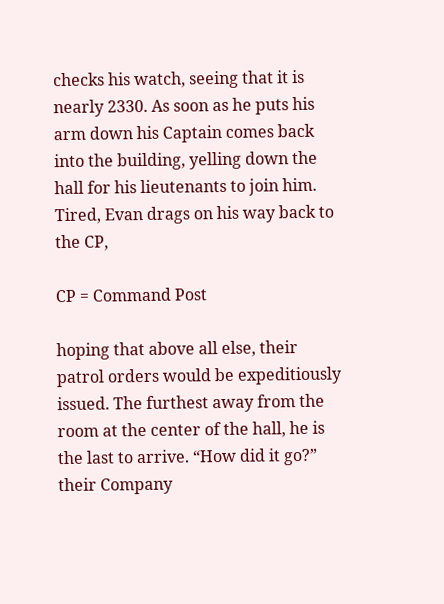checks his watch, seeing that it is nearly 2330. As soon as he puts his arm down his Captain comes back into the building, yelling down the hall for his lieutenants to join him. Tired, Evan drags on his way back to the CP,

CP = Command Post

hoping that above all else, their patrol orders would be expeditiously issued. The furthest away from the room at the center of the hall, he is the last to arrive. “How did it go?” their Company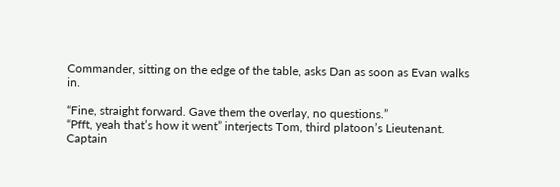Commander, sitting on the edge of the table, asks Dan as soon as Evan walks in.

“Fine, straight forward. Gave them the overlay, no questions.”
“Pfft, yeah that’s how it went” interjects Tom, third platoon’s Lieutenant.
Captain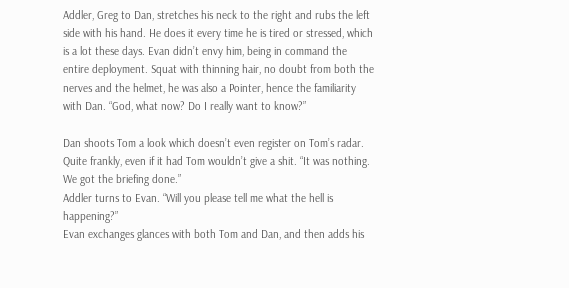Addler, Greg to Dan, stretches his neck to the right and rubs the left side with his hand. He does it every time he is tired or stressed, which is a lot these days. Evan didn’t envy him, being in command the entire deployment. Squat with thinning hair, no doubt from both the nerves and the helmet, he was also a Pointer, hence the familiarity with Dan. “God, what now? Do I really want to know?”

Dan shoots Tom a look which doesn’t even register on Tom’s radar. Quite frankly, even if it had Tom wouldn’t give a shit. “It was nothing. We got the briefing done.”
Addler turns to Evan. “Will you please tell me what the hell is happening?”
Evan exchanges glances with both Tom and Dan, and then adds his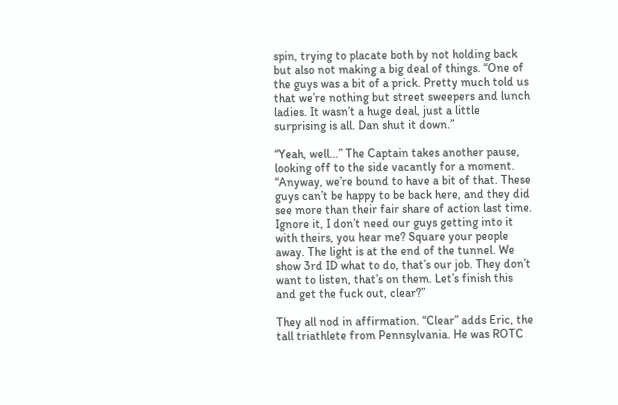spin, trying to placate both by not holding back but also not making a big deal of things. “One of the guys was a bit of a prick. Pretty much told us that we’re nothing but street sweepers and lunch ladies. It wasn’t a huge deal, just a little surprising is all. Dan shut it down.”

“Yeah, well…” The Captain takes another pause, looking off to the side vacantly for a moment. “Anyway, we’re bound to have a bit of that. These guys can’t be happy to be back here, and they did see more than their fair share of action last time. Ignore it, I don’t need our guys getting into it with theirs, you hear me? Square your people away. The light is at the end of the tunnel. We show 3rd ID what to do, that’s our job. They don’t want to listen, that’s on them. Let’s finish this and get the fuck out, clear?”

They all nod in affirmation. “Clear” adds Eric, the tall triathlete from Pennsylvania. He was ROTC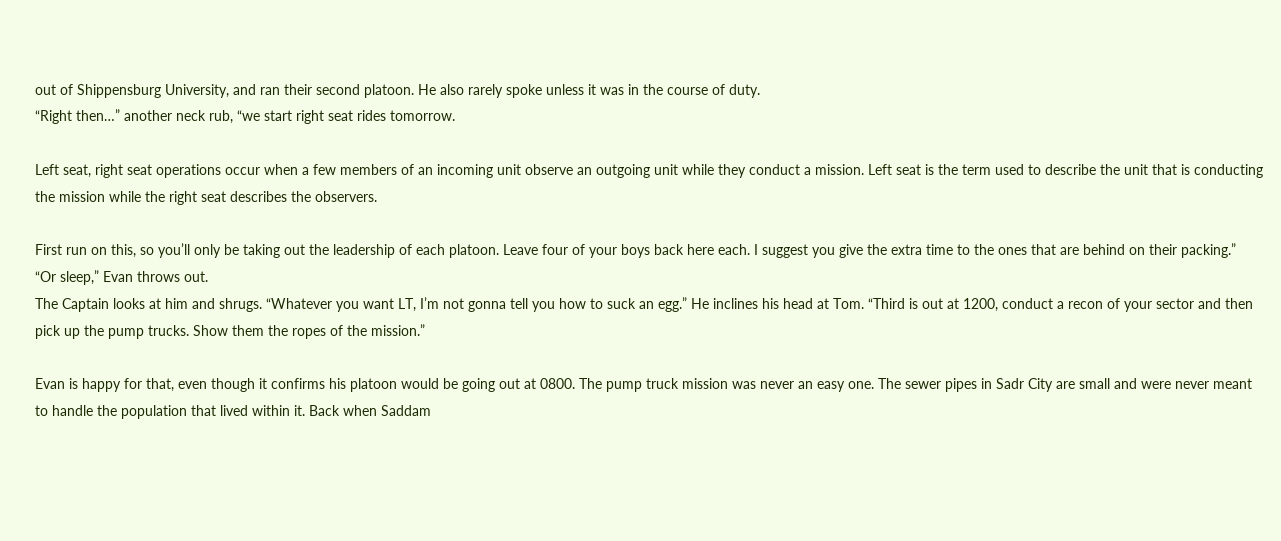out of Shippensburg University, and ran their second platoon. He also rarely spoke unless it was in the course of duty.
“Right then…” another neck rub, “we start right seat rides tomorrow.

Left seat, right seat operations occur when a few members of an incoming unit observe an outgoing unit while they conduct a mission. Left seat is the term used to describe the unit that is conducting the mission while the right seat describes the observers.

First run on this, so you’ll only be taking out the leadership of each platoon. Leave four of your boys back here each. I suggest you give the extra time to the ones that are behind on their packing.”
“Or sleep,” Evan throws out.
The Captain looks at him and shrugs. “Whatever you want LT, I’m not gonna tell you how to suck an egg.” He inclines his head at Tom. “Third is out at 1200, conduct a recon of your sector and then pick up the pump trucks. Show them the ropes of the mission.”

Evan is happy for that, even though it confirms his platoon would be going out at 0800. The pump truck mission was never an easy one. The sewer pipes in Sadr City are small and were never meant to handle the population that lived within it. Back when Saddam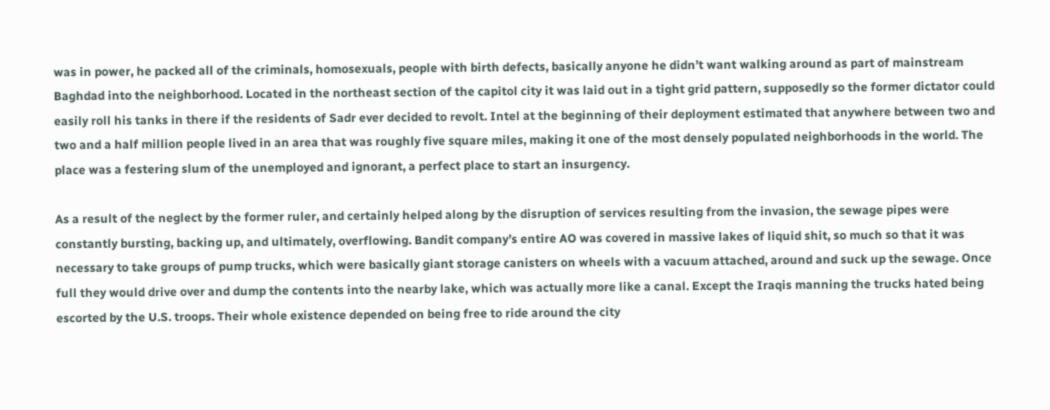was in power, he packed all of the criminals, homosexuals, people with birth defects, basically anyone he didn’t want walking around as part of mainstream Baghdad into the neighborhood. Located in the northeast section of the capitol city it was laid out in a tight grid pattern, supposedly so the former dictator could easily roll his tanks in there if the residents of Sadr ever decided to revolt. Intel at the beginning of their deployment estimated that anywhere between two and two and a half million people lived in an area that was roughly five square miles, making it one of the most densely populated neighborhoods in the world. The place was a festering slum of the unemployed and ignorant, a perfect place to start an insurgency.

As a result of the neglect by the former ruler, and certainly helped along by the disruption of services resulting from the invasion, the sewage pipes were constantly bursting, backing up, and ultimately, overflowing. Bandit company’s entire AO was covered in massive lakes of liquid shit, so much so that it was necessary to take groups of pump trucks, which were basically giant storage canisters on wheels with a vacuum attached, around and suck up the sewage. Once full they would drive over and dump the contents into the nearby lake, which was actually more like a canal. Except the Iraqis manning the trucks hated being escorted by the U.S. troops. Their whole existence depended on being free to ride around the city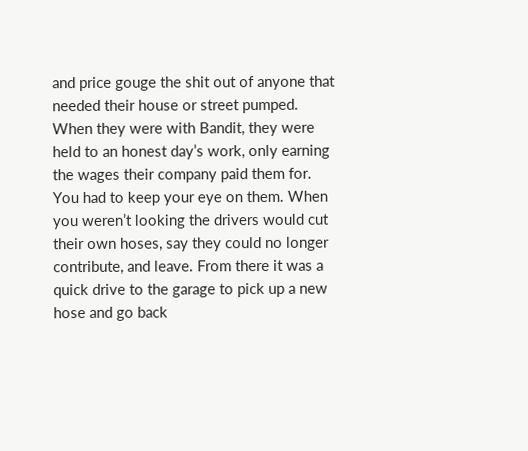and price gouge the shit out of anyone that needed their house or street pumped. When they were with Bandit, they were held to an honest day’s work, only earning the wages their company paid them for. You had to keep your eye on them. When you weren’t looking the drivers would cut their own hoses, say they could no longer contribute, and leave. From there it was a quick drive to the garage to pick up a new hose and go back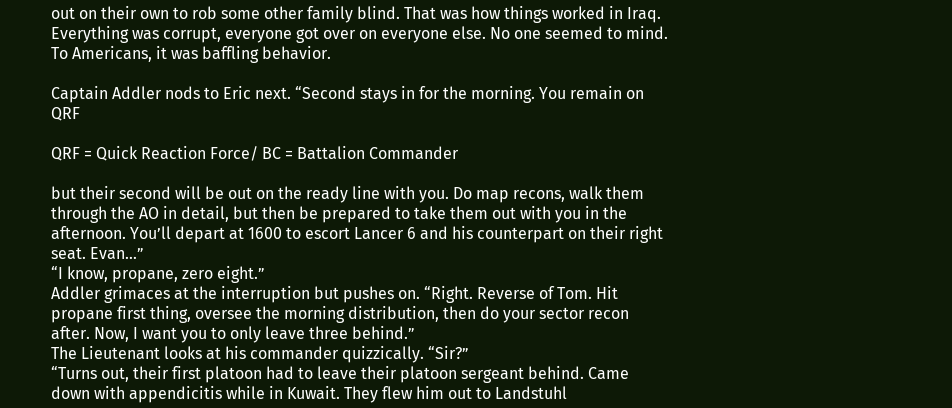out on their own to rob some other family blind. That was how things worked in Iraq. Everything was corrupt, everyone got over on everyone else. No one seemed to mind. To Americans, it was baffling behavior.

Captain Addler nods to Eric next. “Second stays in for the morning. You remain on QRF

QRF = Quick Reaction Force/ BC = Battalion Commander

but their second will be out on the ready line with you. Do map recons, walk them through the AO in detail, but then be prepared to take them out with you in the afternoon. You’ll depart at 1600 to escort Lancer 6 and his counterpart on their right seat. Evan…”
“I know, propane, zero eight.”
Addler grimaces at the interruption but pushes on. “Right. Reverse of Tom. Hit propane first thing, oversee the morning distribution, then do your sector recon after. Now, I want you to only leave three behind.”
The Lieutenant looks at his commander quizzically. “Sir?”
“Turns out, their first platoon had to leave their platoon sergeant behind. Came down with appendicitis while in Kuwait. They flew him out to Landstuhl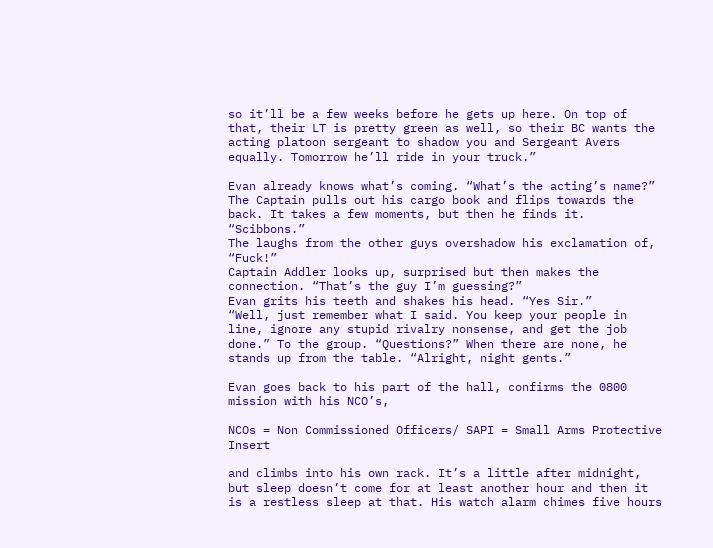so it’ll be a few weeks before he gets up here. On top of that, their LT is pretty green as well, so their BC wants the acting platoon sergeant to shadow you and Sergeant Avers equally. Tomorrow he’ll ride in your truck.”

Evan already knows what’s coming. “What’s the acting’s name?”
The Captain pulls out his cargo book and flips towards the back. It takes a few moments, but then he finds it. “Scibbons.”
The laughs from the other guys overshadow his exclamation of, “Fuck!”
Captain Addler looks up, surprised but then makes the connection. “That’s the guy I’m guessing?”
Evan grits his teeth and shakes his head. “Yes Sir.”
“Well, just remember what I said. You keep your people in line, ignore any stupid rivalry nonsense, and get the job done.” To the group. “Questions?” When there are none, he stands up from the table. “Alright, night gents.”

Evan goes back to his part of the hall, confirms the 0800 mission with his NCO’s,

NCOs = Non Commissioned Officers/ SAPI = Small Arms Protective Insert

and climbs into his own rack. It’s a little after midnight, but sleep doesn’t come for at least another hour and then it is a restless sleep at that. His watch alarm chimes five hours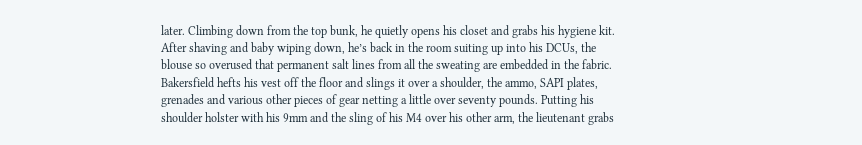later. Climbing down from the top bunk, he quietly opens his closet and grabs his hygiene kit. After shaving and baby wiping down, he’s back in the room suiting up into his DCUs, the blouse so overused that permanent salt lines from all the sweating are embedded in the fabric. Bakersfield hefts his vest off the floor and slings it over a shoulder, the ammo, SAPI plates, grenades and various other pieces of gear netting a little over seventy pounds. Putting his shoulder holster with his 9mm and the sling of his M4 over his other arm, the lieutenant grabs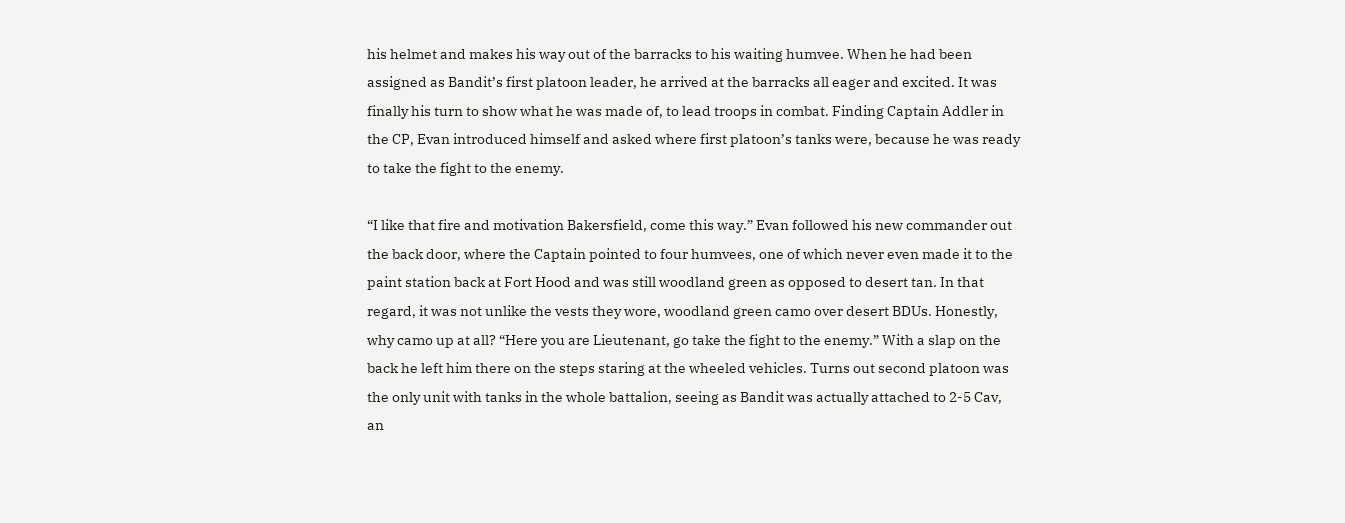his helmet and makes his way out of the barracks to his waiting humvee. When he had been assigned as Bandit’s first platoon leader, he arrived at the barracks all eager and excited. It was finally his turn to show what he was made of, to lead troops in combat. Finding Captain Addler in the CP, Evan introduced himself and asked where first platoon’s tanks were, because he was ready to take the fight to the enemy.

“I like that fire and motivation Bakersfield, come this way.” Evan followed his new commander out the back door, where the Captain pointed to four humvees, one of which never even made it to the paint station back at Fort Hood and was still woodland green as opposed to desert tan. In that regard, it was not unlike the vests they wore, woodland green camo over desert BDUs. Honestly, why camo up at all? “Here you are Lieutenant, go take the fight to the enemy.” With a slap on the back he left him there on the steps staring at the wheeled vehicles. Turns out second platoon was the only unit with tanks in the whole battalion, seeing as Bandit was actually attached to 2-5 Cav, an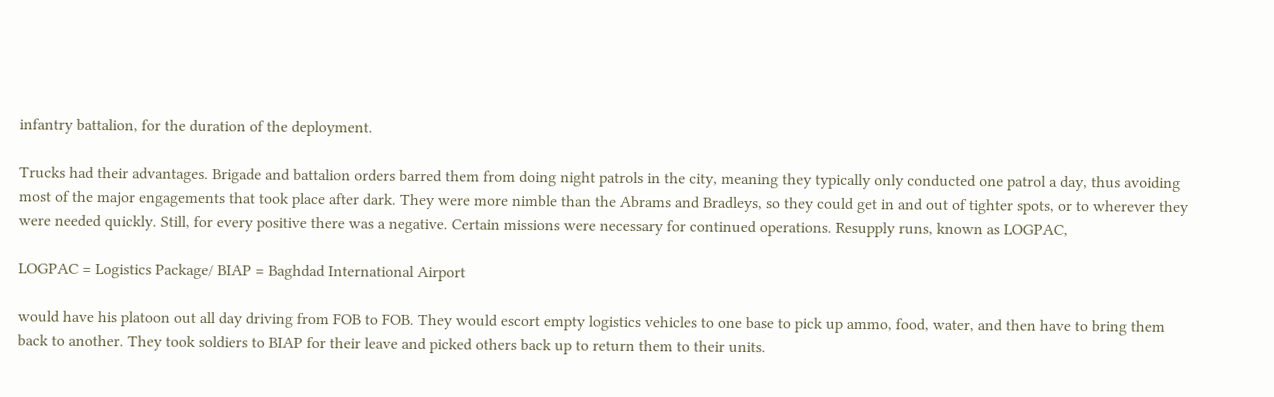infantry battalion, for the duration of the deployment.

Trucks had their advantages. Brigade and battalion orders barred them from doing night patrols in the city, meaning they typically only conducted one patrol a day, thus avoiding most of the major engagements that took place after dark. They were more nimble than the Abrams and Bradleys, so they could get in and out of tighter spots, or to wherever they were needed quickly. Still, for every positive there was a negative. Certain missions were necessary for continued operations. Resupply runs, known as LOGPAC,

LOGPAC = Logistics Package/ BIAP = Baghdad International Airport

would have his platoon out all day driving from FOB to FOB. They would escort empty logistics vehicles to one base to pick up ammo, food, water, and then have to bring them back to another. They took soldiers to BIAP for their leave and picked others back up to return them to their units.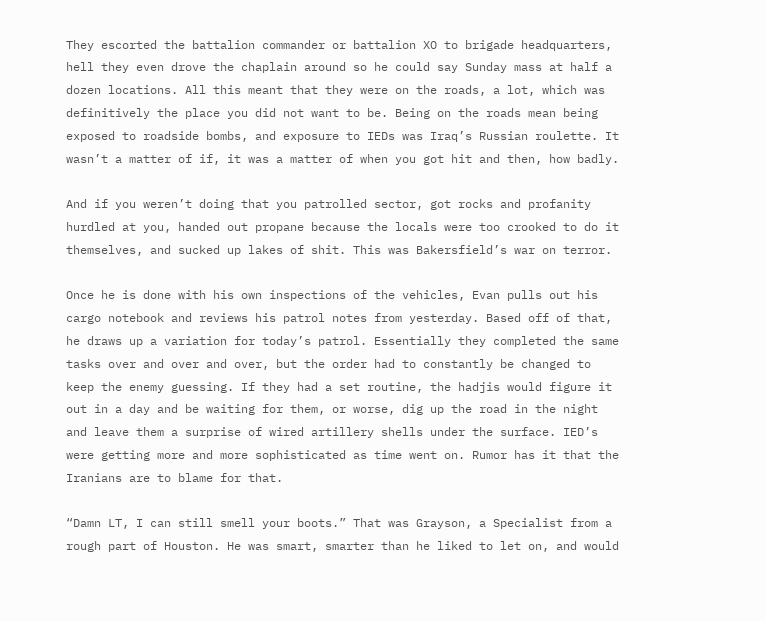They escorted the battalion commander or battalion XO to brigade headquarters, hell they even drove the chaplain around so he could say Sunday mass at half a dozen locations. All this meant that they were on the roads, a lot, which was definitively the place you did not want to be. Being on the roads mean being exposed to roadside bombs, and exposure to IEDs was Iraq’s Russian roulette. It wasn’t a matter of if, it was a matter of when you got hit and then, how badly.

And if you weren’t doing that you patrolled sector, got rocks and profanity hurdled at you, handed out propane because the locals were too crooked to do it themselves, and sucked up lakes of shit. This was Bakersfield’s war on terror.

Once he is done with his own inspections of the vehicles, Evan pulls out his cargo notebook and reviews his patrol notes from yesterday. Based off of that, he draws up a variation for today’s patrol. Essentially they completed the same tasks over and over and over, but the order had to constantly be changed to keep the enemy guessing. If they had a set routine, the hadjis would figure it out in a day and be waiting for them, or worse, dig up the road in the night and leave them a surprise of wired artillery shells under the surface. IED’s were getting more and more sophisticated as time went on. Rumor has it that the Iranians are to blame for that.

“Damn LT, I can still smell your boots.” That was Grayson, a Specialist from a rough part of Houston. He was smart, smarter than he liked to let on, and would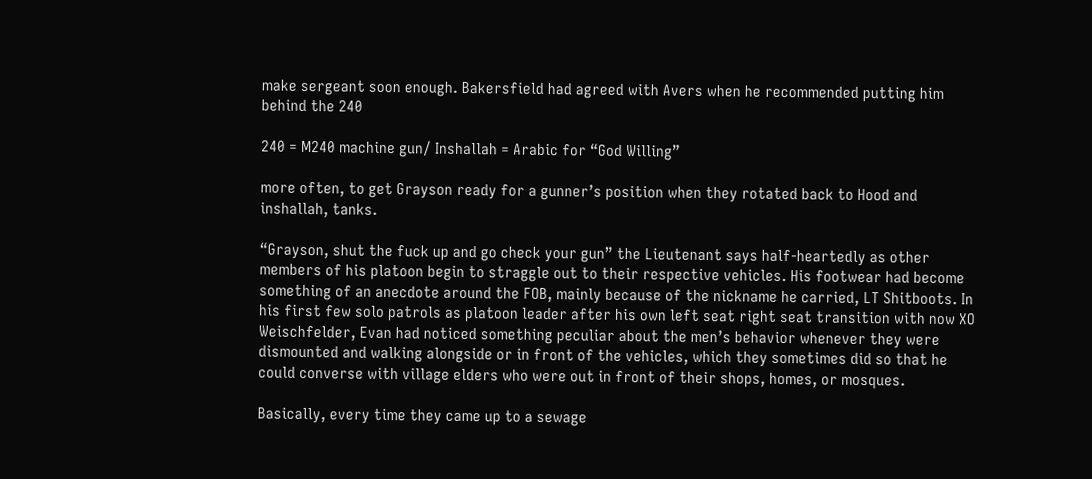make sergeant soon enough. Bakersfield had agreed with Avers when he recommended putting him behind the 240

240 = M240 machine gun/ Inshallah = Arabic for “God Willing”

more often, to get Grayson ready for a gunner’s position when they rotated back to Hood and inshallah, tanks.

“Grayson, shut the fuck up and go check your gun” the Lieutenant says half-heartedly as other members of his platoon begin to straggle out to their respective vehicles. His footwear had become something of an anecdote around the FOB, mainly because of the nickname he carried, LT Shitboots. In his first few solo patrols as platoon leader after his own left seat right seat transition with now XO Weischfelder, Evan had noticed something peculiar about the men’s behavior whenever they were dismounted and walking alongside or in front of the vehicles, which they sometimes did so that he could converse with village elders who were out in front of their shops, homes, or mosques.

Basically, every time they came up to a sewage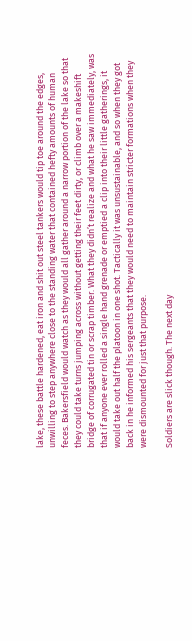lake, these battle hardened, eat iron and shit out steel tankers would tip toe around the edges, unwilling to step anywhere close to the standing water that contained hefty amounts of human feces. Bakersfield would watch as they would all gather around a narrow portion of the lake so that they could take turns jumping across without getting their feet dirty, or climb over a makeshift bridge of corrugated tin or scrap timber. What they didn’t realize and what he saw immediately, was that if anyone ever rolled a single hand grenade or emptied a clip into their little gatherings, it would take out half the platoon in one shot. Tactically it was unsustainable, and so when they got back in he informed his sergeants that they would need to maintain stricter formations when they were dismounted for just that purpose.

Soldiers are slick though. The next day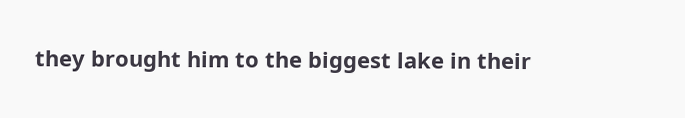they brought him to the biggest lake in their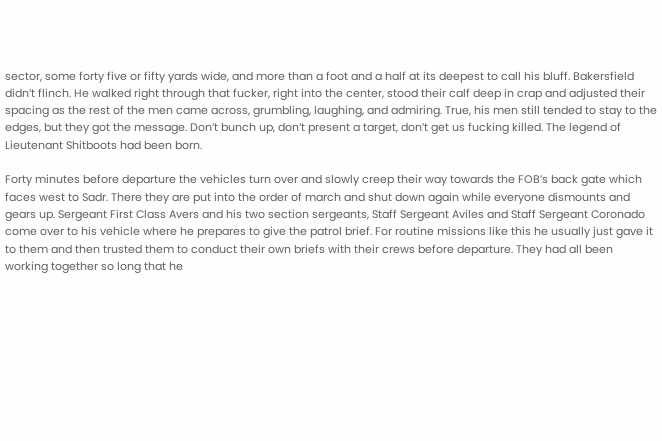sector, some forty five or fifty yards wide, and more than a foot and a half at its deepest to call his bluff. Bakersfield didn’t flinch. He walked right through that fucker, right into the center, stood their calf deep in crap and adjusted their spacing as the rest of the men came across, grumbling, laughing, and admiring. True, his men still tended to stay to the edges, but they got the message. Don’t bunch up, don’t present a target, don’t get us fucking killed. The legend of Lieutenant Shitboots had been born.

Forty minutes before departure the vehicles turn over and slowly creep their way towards the FOB’s back gate which faces west to Sadr. There they are put into the order of march and shut down again while everyone dismounts and gears up. Sergeant First Class Avers and his two section sergeants, Staff Sergeant Aviles and Staff Sergeant Coronado come over to his vehicle where he prepares to give the patrol brief. For routine missions like this he usually just gave it to them and then trusted them to conduct their own briefs with their crews before departure. They had all been working together so long that he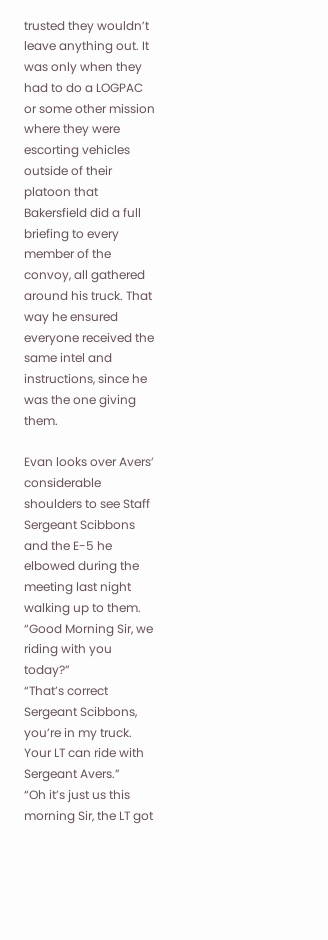trusted they wouldn’t leave anything out. It was only when they had to do a LOGPAC or some other mission where they were escorting vehicles outside of their platoon that Bakersfield did a full briefing to every member of the convoy, all gathered around his truck. That way he ensured everyone received the same intel and instructions, since he was the one giving them.

Evan looks over Avers’ considerable shoulders to see Staff Sergeant Scibbons and the E-5 he elbowed during the meeting last night walking up to them. “Good Morning Sir, we riding with you today?”
“That’s correct Sergeant Scibbons, you’re in my truck. Your LT can ride with Sergeant Avers.”
“Oh it’s just us this morning Sir, the LT got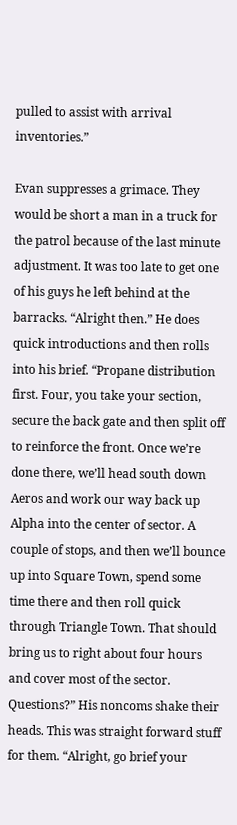pulled to assist with arrival inventories.”

Evan suppresses a grimace. They would be short a man in a truck for the patrol because of the last minute adjustment. It was too late to get one of his guys he left behind at the barracks. “Alright then.” He does quick introductions and then rolls into his brief. “Propane distribution first. Four, you take your section, secure the back gate and then split off to reinforce the front. Once we’re done there, we’ll head south down Aeros and work our way back up Alpha into the center of sector. A couple of stops, and then we’ll bounce up into Square Town, spend some time there and then roll quick through Triangle Town. That should bring us to right about four hours and cover most of the sector. Questions?” His noncoms shake their heads. This was straight forward stuff for them. “Alright, go brief your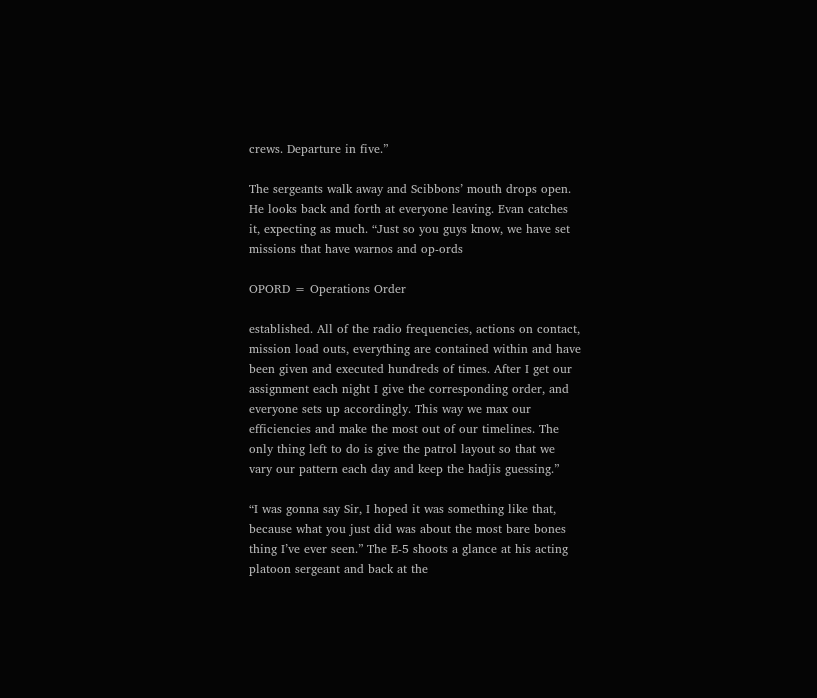crews. Departure in five.”

The sergeants walk away and Scibbons’ mouth drops open. He looks back and forth at everyone leaving. Evan catches it, expecting as much. “Just so you guys know, we have set missions that have warnos and op-ords

OPORD = Operations Order

established. All of the radio frequencies, actions on contact, mission load outs, everything are contained within and have been given and executed hundreds of times. After I get our assignment each night I give the corresponding order, and everyone sets up accordingly. This way we max our efficiencies and make the most out of our timelines. The only thing left to do is give the patrol layout so that we vary our pattern each day and keep the hadjis guessing.”

“I was gonna say Sir, I hoped it was something like that, because what you just did was about the most bare bones thing I’ve ever seen.” The E-5 shoots a glance at his acting platoon sergeant and back at the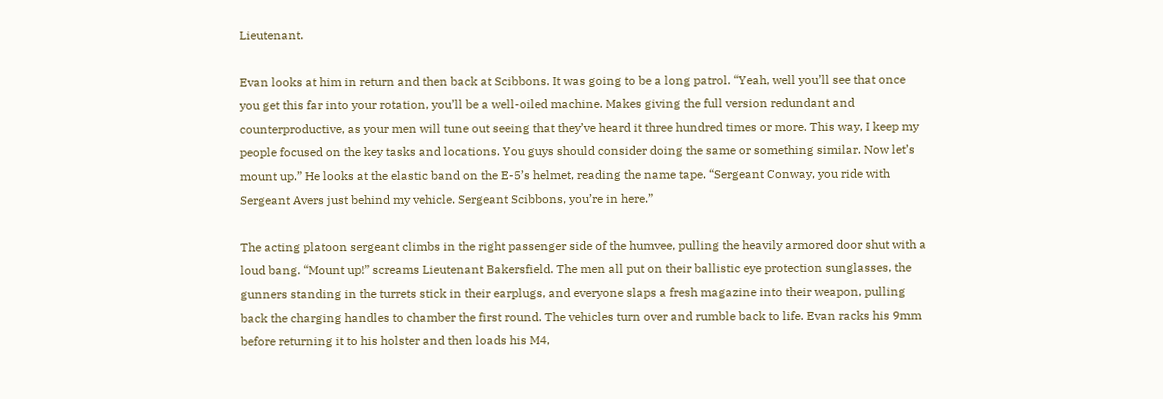Lieutenant.

Evan looks at him in return and then back at Scibbons. It was going to be a long patrol. “Yeah, well you’ll see that once you get this far into your rotation, you’ll be a well-oiled machine. Makes giving the full version redundant and counterproductive, as your men will tune out seeing that they’ve heard it three hundred times or more. This way, I keep my people focused on the key tasks and locations. You guys should consider doing the same or something similar. Now let’s mount up.” He looks at the elastic band on the E-5’s helmet, reading the name tape. “Sergeant Conway, you ride with Sergeant Avers just behind my vehicle. Sergeant Scibbons, you’re in here.”

The acting platoon sergeant climbs in the right passenger side of the humvee, pulling the heavily armored door shut with a loud bang. “Mount up!” screams Lieutenant Bakersfield. The men all put on their ballistic eye protection sunglasses, the gunners standing in the turrets stick in their earplugs, and everyone slaps a fresh magazine into their weapon, pulling back the charging handles to chamber the first round. The vehicles turn over and rumble back to life. Evan racks his 9mm before returning it to his holster and then loads his M4,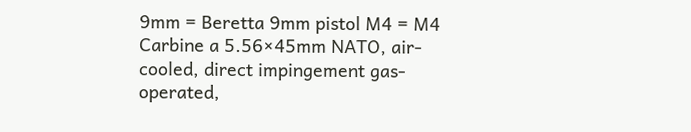9mm = Beretta 9mm pistol M4 = M4 Carbine a 5.56×45mm NATO, air-cooled, direct impingement gas-operated,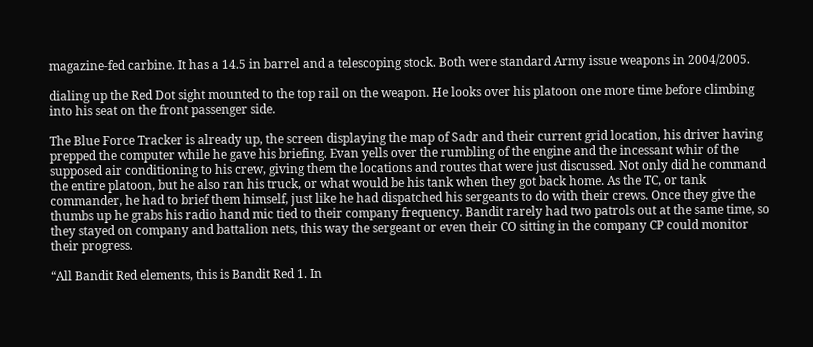magazine-fed carbine. It has a 14.5 in barrel and a telescoping stock. Both were standard Army issue weapons in 2004/2005.

dialing up the Red Dot sight mounted to the top rail on the weapon. He looks over his platoon one more time before climbing into his seat on the front passenger side.

The Blue Force Tracker is already up, the screen displaying the map of Sadr and their current grid location, his driver having prepped the computer while he gave his briefing. Evan yells over the rumbling of the engine and the incessant whir of the supposed air conditioning to his crew, giving them the locations and routes that were just discussed. Not only did he command the entire platoon, but he also ran his truck, or what would be his tank when they got back home. As the TC, or tank commander, he had to brief them himself, just like he had dispatched his sergeants to do with their crews. Once they give the thumbs up he grabs his radio hand mic tied to their company frequency. Bandit rarely had two patrols out at the same time, so they stayed on company and battalion nets, this way the sergeant or even their CO sitting in the company CP could monitor their progress.

“All Bandit Red elements, this is Bandit Red 1. In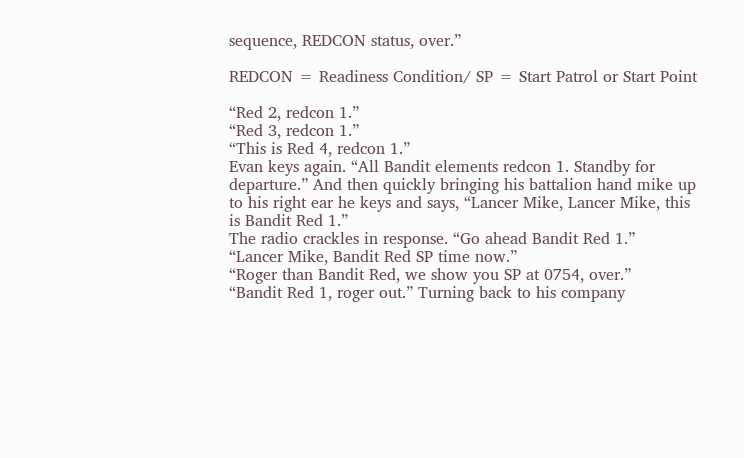sequence, REDCON status, over.”

REDCON = Readiness Condition/ SP = Start Patrol or Start Point

“Red 2, redcon 1.”
“Red 3, redcon 1.”
“This is Red 4, redcon 1.”
Evan keys again. “All Bandit elements redcon 1. Standby for departure.” And then quickly bringing his battalion hand mike up to his right ear he keys and says, “Lancer Mike, Lancer Mike, this is Bandit Red 1.”
The radio crackles in response. “Go ahead Bandit Red 1.”
“Lancer Mike, Bandit Red SP time now.”
“Roger than Bandit Red, we show you SP at 0754, over.”
“Bandit Red 1, roger out.” Turning back to his company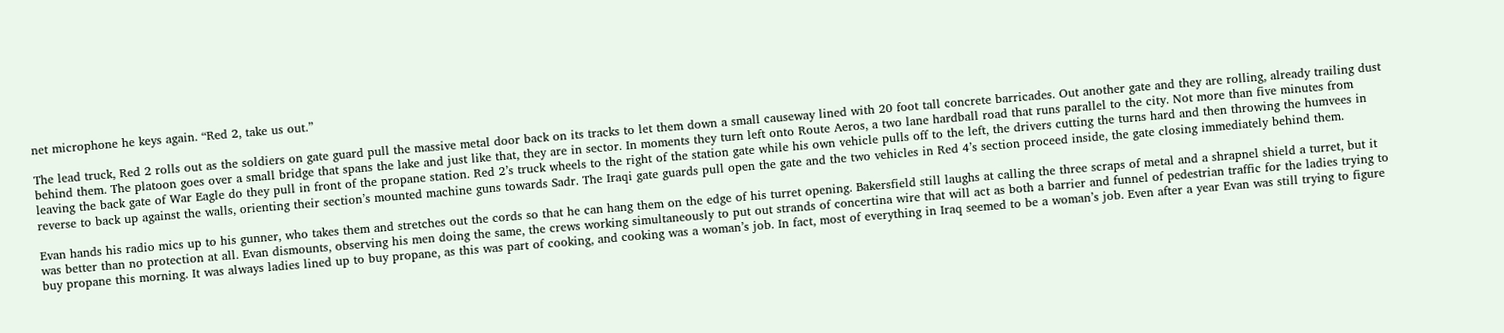net microphone he keys again. “Red 2, take us out.”

The lead truck, Red 2 rolls out as the soldiers on gate guard pull the massive metal door back on its tracks to let them down a small causeway lined with 20 foot tall concrete barricades. Out another gate and they are rolling, already trailing dust behind them. The platoon goes over a small bridge that spans the lake and just like that, they are in sector. In moments they turn left onto Route Aeros, a two lane hardball road that runs parallel to the city. Not more than five minutes from leaving the back gate of War Eagle do they pull in front of the propane station. Red 2’s truck wheels to the right of the station gate while his own vehicle pulls off to the left, the drivers cutting the turns hard and then throwing the humvees in reverse to back up against the walls, orienting their section’s mounted machine guns towards Sadr. The Iraqi gate guards pull open the gate and the two vehicles in Red 4’s section proceed inside, the gate closing immediately behind them.

Evan hands his radio mics up to his gunner, who takes them and stretches out the cords so that he can hang them on the edge of his turret opening. Bakersfield still laughs at calling the three scraps of metal and a shrapnel shield a turret, but it was better than no protection at all. Evan dismounts, observing his men doing the same, the crews working simultaneously to put out strands of concertina wire that will act as both a barrier and funnel of pedestrian traffic for the ladies trying to buy propane this morning. It was always ladies lined up to buy propane, as this was part of cooking, and cooking was a woman’s job. In fact, most of everything in Iraq seemed to be a woman’s job. Even after a year Evan was still trying to figure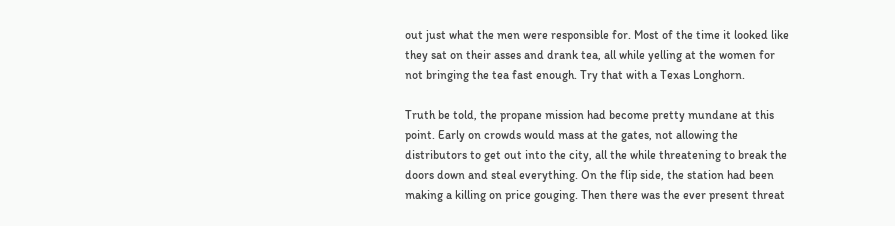out just what the men were responsible for. Most of the time it looked like they sat on their asses and drank tea, all while yelling at the women for not bringing the tea fast enough. Try that with a Texas Longhorn.

Truth be told, the propane mission had become pretty mundane at this point. Early on crowds would mass at the gates, not allowing the distributors to get out into the city, all the while threatening to break the doors down and steal everything. On the flip side, the station had been making a killing on price gouging. Then there was the ever present threat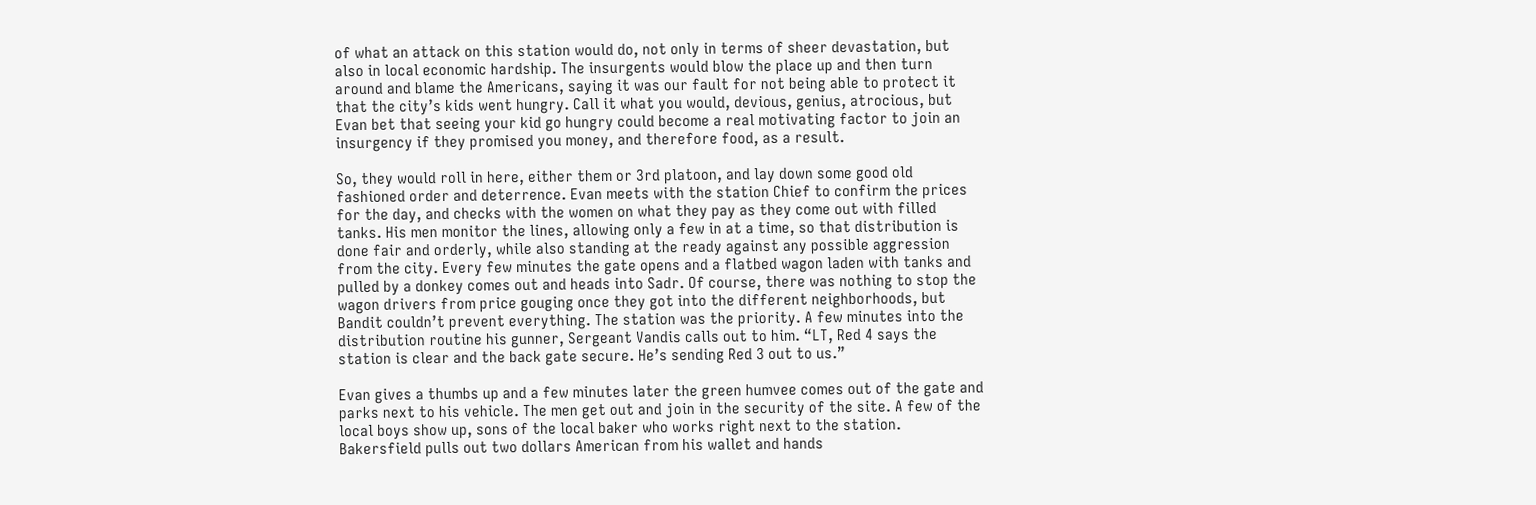of what an attack on this station would do, not only in terms of sheer devastation, but also in local economic hardship. The insurgents would blow the place up and then turn around and blame the Americans, saying it was our fault for not being able to protect it that the city’s kids went hungry. Call it what you would, devious, genius, atrocious, but Evan bet that seeing your kid go hungry could become a real motivating factor to join an insurgency if they promised you money, and therefore food, as a result.

So, they would roll in here, either them or 3rd platoon, and lay down some good old fashioned order and deterrence. Evan meets with the station Chief to confirm the prices for the day, and checks with the women on what they pay as they come out with filled tanks. His men monitor the lines, allowing only a few in at a time, so that distribution is done fair and orderly, while also standing at the ready against any possible aggression from the city. Every few minutes the gate opens and a flatbed wagon laden with tanks and pulled by a donkey comes out and heads into Sadr. Of course, there was nothing to stop the wagon drivers from price gouging once they got into the different neighborhoods, but Bandit couldn’t prevent everything. The station was the priority. A few minutes into the distribution routine his gunner, Sergeant Vandis calls out to him. “LT, Red 4 says the station is clear and the back gate secure. He’s sending Red 3 out to us.”

Evan gives a thumbs up and a few minutes later the green humvee comes out of the gate and parks next to his vehicle. The men get out and join in the security of the site. A few of the local boys show up, sons of the local baker who works right next to the station. Bakersfield pulls out two dollars American from his wallet and hands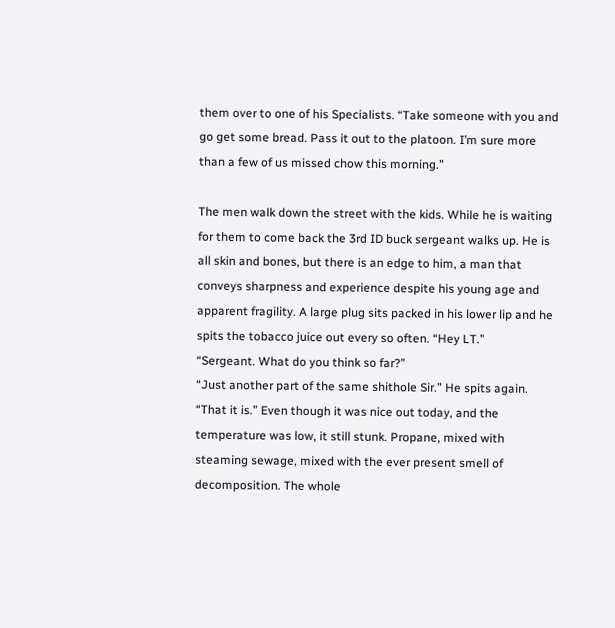them over to one of his Specialists. “Take someone with you and go get some bread. Pass it out to the platoon. I’m sure more than a few of us missed chow this morning.”

The men walk down the street with the kids. While he is waiting for them to come back the 3rd ID buck sergeant walks up. He is all skin and bones, but there is an edge to him, a man that conveys sharpness and experience despite his young age and apparent fragility. A large plug sits packed in his lower lip and he spits the tobacco juice out every so often. “Hey LT.”
“Sergeant. What do you think so far?”
“Just another part of the same shithole Sir.” He spits again.
“That it is.” Even though it was nice out today, and the temperature was low, it still stunk. Propane, mixed with steaming sewage, mixed with the ever present smell of decomposition. The whole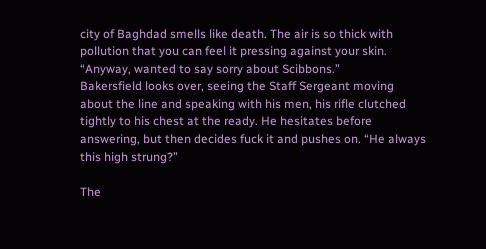city of Baghdad smells like death. The air is so thick with pollution that you can feel it pressing against your skin.
“Anyway, wanted to say sorry about Scibbons.”
Bakersfield looks over, seeing the Staff Sergeant moving about the line and speaking with his men, his rifle clutched tightly to his chest at the ready. He hesitates before answering, but then decides fuck it and pushes on. “He always this high strung?”

The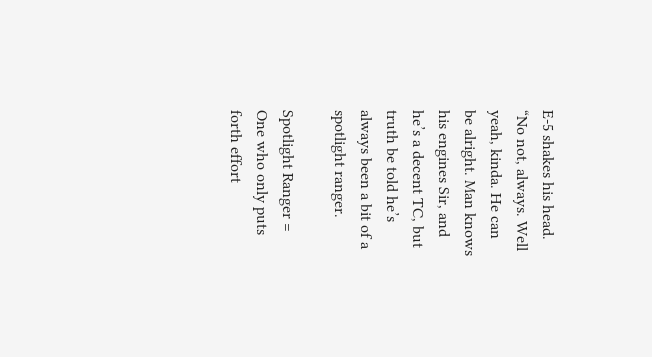E-5 shakes his head. “No not, always. Well yeah, kinda. He can be alright. Man knows his engines Sir, and he’s a decent TC, but truth be told he’s always been a bit of a spotlight ranger.

Spotlight Ranger = One who only puts forth effort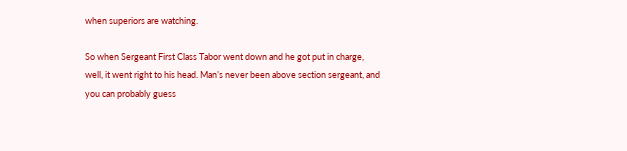when superiors are watching.

So when Sergeant First Class Tabor went down and he got put in charge, well, it went right to his head. Man’s never been above section sergeant, and you can probably guess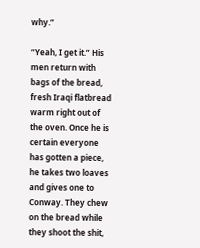why.”

“Yeah, I get it.” His men return with bags of the bread, fresh Iraqi flatbread warm right out of the oven. Once he is certain everyone has gotten a piece, he takes two loaves and gives one to Conway. They chew on the bread while they shoot the shit,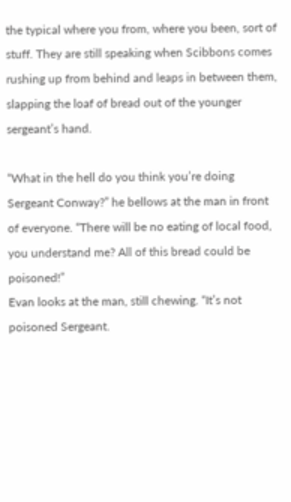the typical where you from, where you been, sort of stuff. They are still speaking when Scibbons comes rushing up from behind and leaps in between them, slapping the loaf of bread out of the younger sergeant’s hand.

“What in the hell do you think you’re doing Sergeant Conway?” he bellows at the man in front of everyone. “There will be no eating of local food, you understand me? All of this bread could be poisoned!”
Evan looks at the man, still chewing. “It’s not poisoned Sergeant.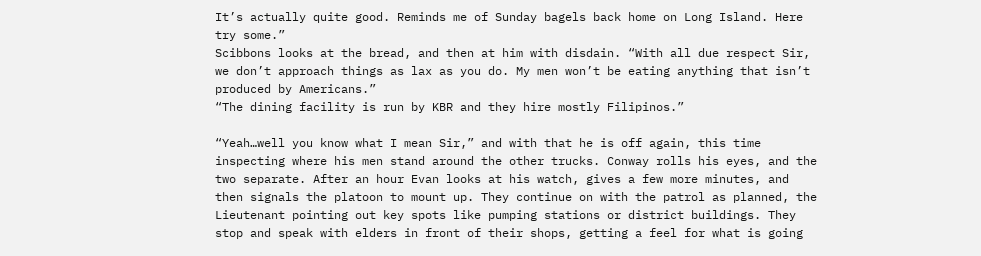It’s actually quite good. Reminds me of Sunday bagels back home on Long Island. Here try some.”
Scibbons looks at the bread, and then at him with disdain. “With all due respect Sir, we don’t approach things as lax as you do. My men won’t be eating anything that isn’t produced by Americans.”
“The dining facility is run by KBR and they hire mostly Filipinos.”

“Yeah…well you know what I mean Sir,” and with that he is off again, this time inspecting where his men stand around the other trucks. Conway rolls his eyes, and the two separate. After an hour Evan looks at his watch, gives a few more minutes, and then signals the platoon to mount up. They continue on with the patrol as planned, the Lieutenant pointing out key spots like pumping stations or district buildings. They stop and speak with elders in front of their shops, getting a feel for what is going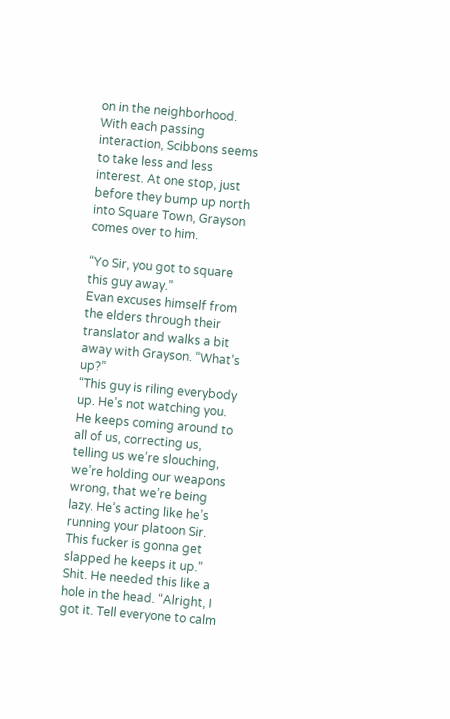on in the neighborhood. With each passing interaction, Scibbons seems to take less and less interest. At one stop, just before they bump up north into Square Town, Grayson comes over to him.

“Yo Sir, you got to square this guy away.”
Evan excuses himself from the elders through their translator and walks a bit away with Grayson. “What’s up?”
“This guy is riling everybody up. He’s not watching you. He keeps coming around to all of us, correcting us, telling us we’re slouching, we’re holding our weapons wrong, that we’re being lazy. He’s acting like he’s running your platoon Sir. This fucker is gonna get slapped he keeps it up.”
Shit. He needed this like a hole in the head. “Alright, I got it. Tell everyone to calm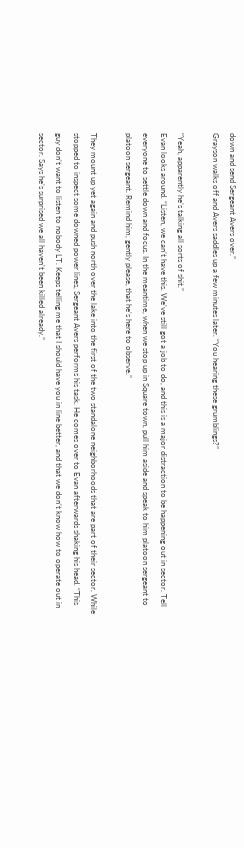down and send Sergeant Avers over.”
Grayson walks off and Avers saddles up a few minutes later. “You hearing these grumblings?”

“Yeah, apparently he’s talking all sorts of shit.”
Evan looks around. “Listen, we can’t have this. We’ve still got a job to do, and this is a major distraction to be happening out in sector. Tell everyone to settle down and focus. In the meantime, when we stop up in Square town, pull him aside and speak to him platoon sergeant to platoon sergeant. Remind him, gently please, that he’s here to observe.”

They mount up yet again and push north over the lake into the first of the two standalone neighborhoods that are part of their sector. While stopped to inspect some downed power lines, Sergeant Avers performs his task. He comes over to Evan afterwards shaking his head. “This guy don’t want to listen to nobody LT. Keeps telling me that I should have you in line better, and that we don’t know how to operate out in sector. Says he’s surprised we all haven’t been killed already.”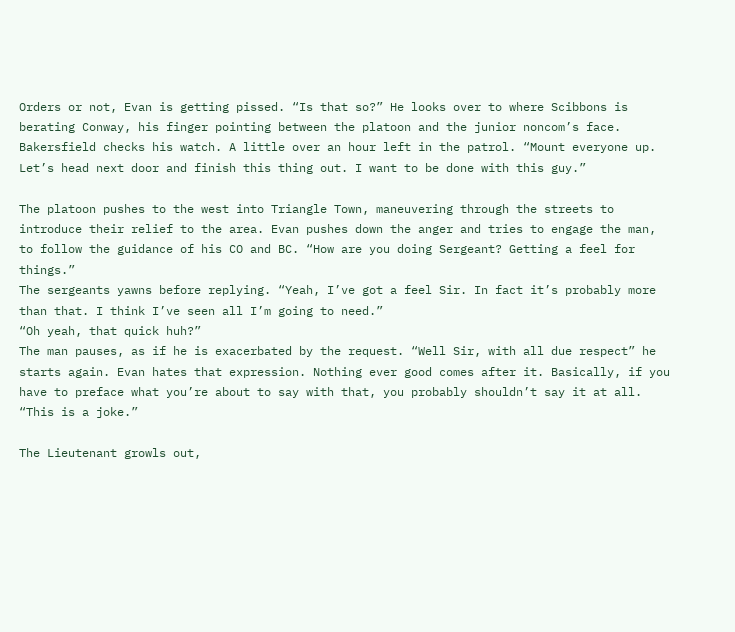Orders or not, Evan is getting pissed. “Is that so?” He looks over to where Scibbons is berating Conway, his finger pointing between the platoon and the junior noncom’s face. Bakersfield checks his watch. A little over an hour left in the patrol. “Mount everyone up. Let’s head next door and finish this thing out. I want to be done with this guy.”

The platoon pushes to the west into Triangle Town, maneuvering through the streets to introduce their relief to the area. Evan pushes down the anger and tries to engage the man, to follow the guidance of his CO and BC. “How are you doing Sergeant? Getting a feel for things.”
The sergeants yawns before replying. “Yeah, I’ve got a feel Sir. In fact it’s probably more than that. I think I’ve seen all I’m going to need.”
“Oh yeah, that quick huh?”
The man pauses, as if he is exacerbated by the request. “Well Sir, with all due respect” he starts again. Evan hates that expression. Nothing ever good comes after it. Basically, if you have to preface what you’re about to say with that, you probably shouldn’t say it at all. “This is a joke.”

The Lieutenant growls out,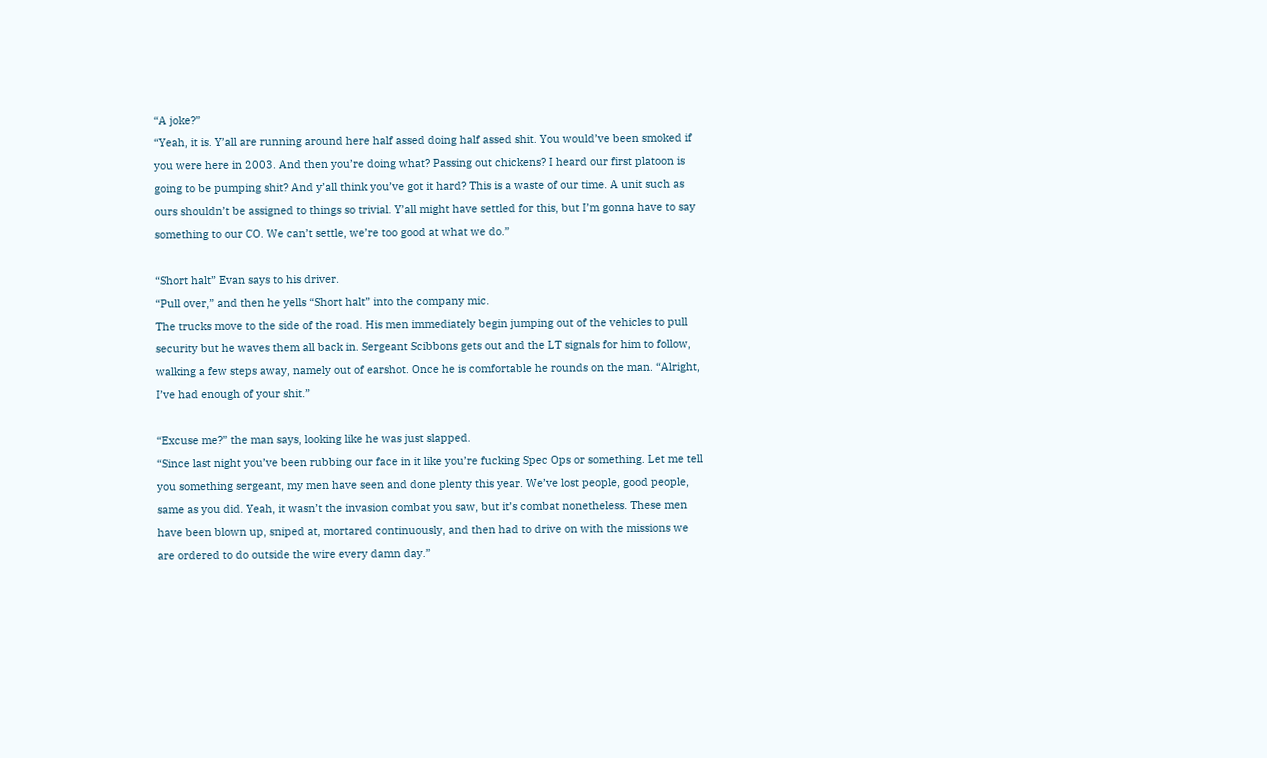“A joke?”
“Yeah, it is. Y’all are running around here half assed doing half assed shit. You would’ve been smoked if you were here in 2003. And then you’re doing what? Passing out chickens? I heard our first platoon is going to be pumping shit? And y’all think you’ve got it hard? This is a waste of our time. A unit such as ours shouldn’t be assigned to things so trivial. Y’all might have settled for this, but I’m gonna have to say something to our CO. We can’t settle, we’re too good at what we do.”

“Short halt” Evan says to his driver.
“Pull over,” and then he yells “Short halt” into the company mic.
The trucks move to the side of the road. His men immediately begin jumping out of the vehicles to pull security but he waves them all back in. Sergeant Scibbons gets out and the LT signals for him to follow, walking a few steps away, namely out of earshot. Once he is comfortable he rounds on the man. “Alright, I’ve had enough of your shit.”

“Excuse me?” the man says, looking like he was just slapped.
“Since last night you’ve been rubbing our face in it like you’re fucking Spec Ops or something. Let me tell you something sergeant, my men have seen and done plenty this year. We’ve lost people, good people, same as you did. Yeah, it wasn’t the invasion combat you saw, but it’s combat nonetheless. These men have been blown up, sniped at, mortared continuously, and then had to drive on with the missions we are ordered to do outside the wire every damn day.”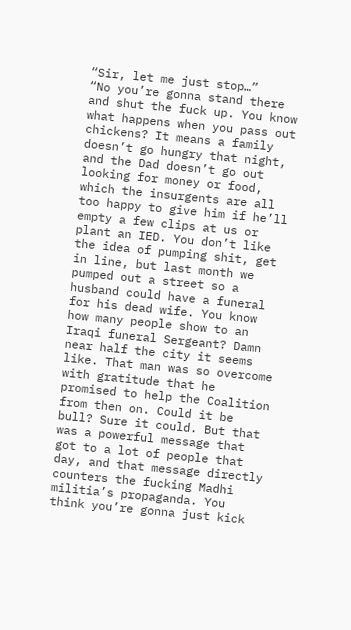“Sir, let me just stop…”
“No you’re gonna stand there and shut the fuck up. You know what happens when you pass out chickens? It means a family doesn’t go hungry that night, and the Dad doesn’t go out looking for money or food, which the insurgents are all too happy to give him if he’ll empty a few clips at us or plant an IED. You don’t like the idea of pumping shit, get in line, but last month we pumped out a street so a husband could have a funeral for his dead wife. You know how many people show to an Iraqi funeral Sergeant? Damn near half the city it seems like. That man was so overcome with gratitude that he promised to help the Coalition from then on. Could it be bull? Sure it could. But that was a powerful message that got to a lot of people that day, and that message directly counters the fucking Madhi militia’s propaganda. You think you’re gonna just kick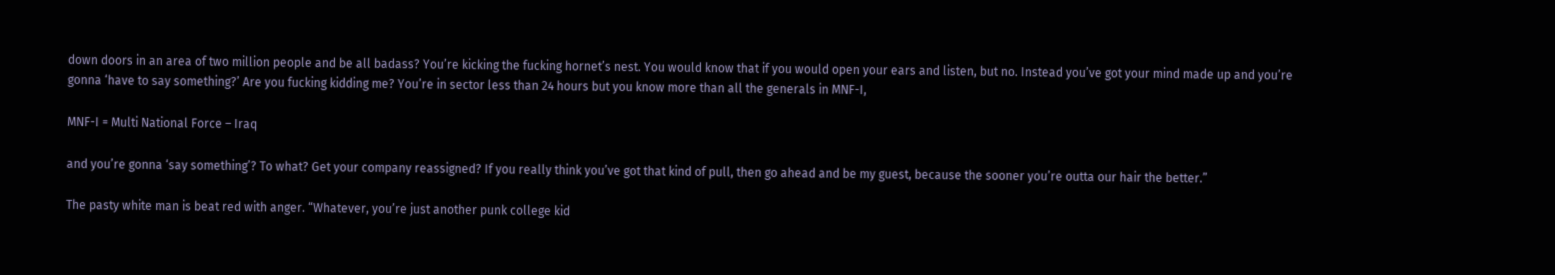down doors in an area of two million people and be all badass? You’re kicking the fucking hornet’s nest. You would know that if you would open your ears and listen, but no. Instead you’ve got your mind made up and you’re gonna ‘have to say something?’ Are you fucking kidding me? You’re in sector less than 24 hours but you know more than all the generals in MNF-I,

MNF-I = Multi National Force – Iraq

and you’re gonna ‘say something’? To what? Get your company reassigned? If you really think you’ve got that kind of pull, then go ahead and be my guest, because the sooner you’re outta our hair the better.”

The pasty white man is beat red with anger. “Whatever, you’re just another punk college kid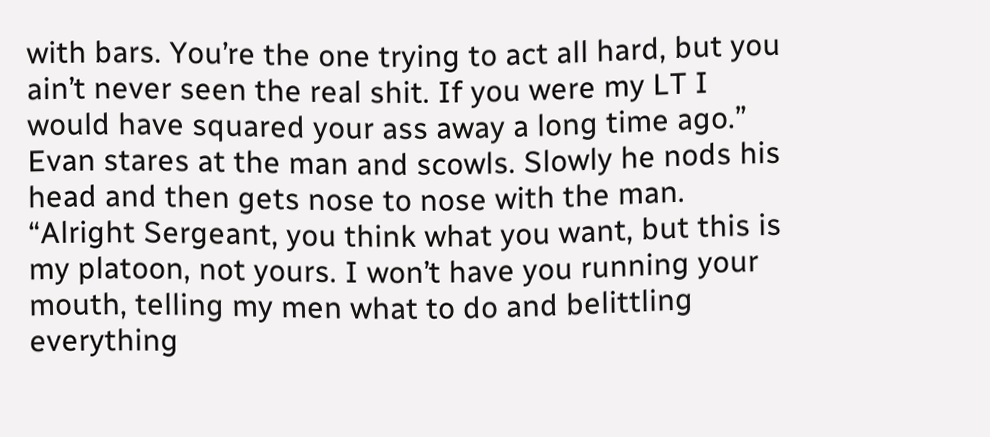with bars. You’re the one trying to act all hard, but you ain’t never seen the real shit. If you were my LT I would have squared your ass away a long time ago.”
Evan stares at the man and scowls. Slowly he nods his head and then gets nose to nose with the man. “Alright Sergeant, you think what you want, but this is my platoon, not yours. I won’t have you running your mouth, telling my men what to do and belittling everything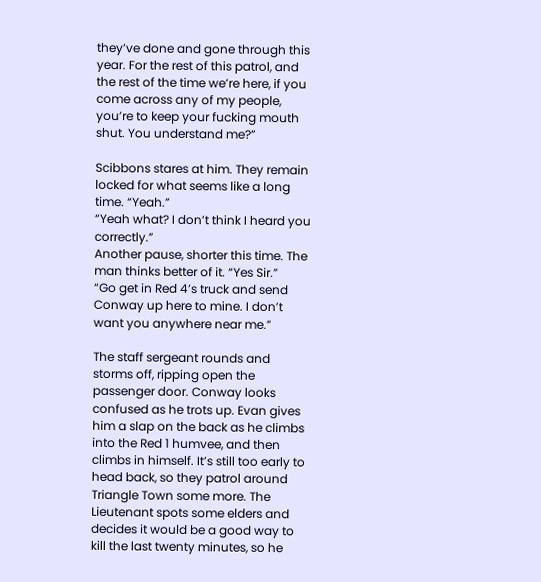they’ve done and gone through this year. For the rest of this patrol, and the rest of the time we’re here, if you come across any of my people, you’re to keep your fucking mouth shut. You understand me?”

Scibbons stares at him. They remain locked for what seems like a long time. “Yeah.”
“Yeah what? I don’t think I heard you correctly.”
Another pause, shorter this time. The man thinks better of it. “Yes Sir.”
“Go get in Red 4’s truck and send Conway up here to mine. I don’t want you anywhere near me.”

The staff sergeant rounds and storms off, ripping open the passenger door. Conway looks confused as he trots up. Evan gives him a slap on the back as he climbs into the Red 1 humvee, and then climbs in himself. It’s still too early to head back, so they patrol around Triangle Town some more. The Lieutenant spots some elders and decides it would be a good way to kill the last twenty minutes, so he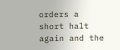orders a short halt again and the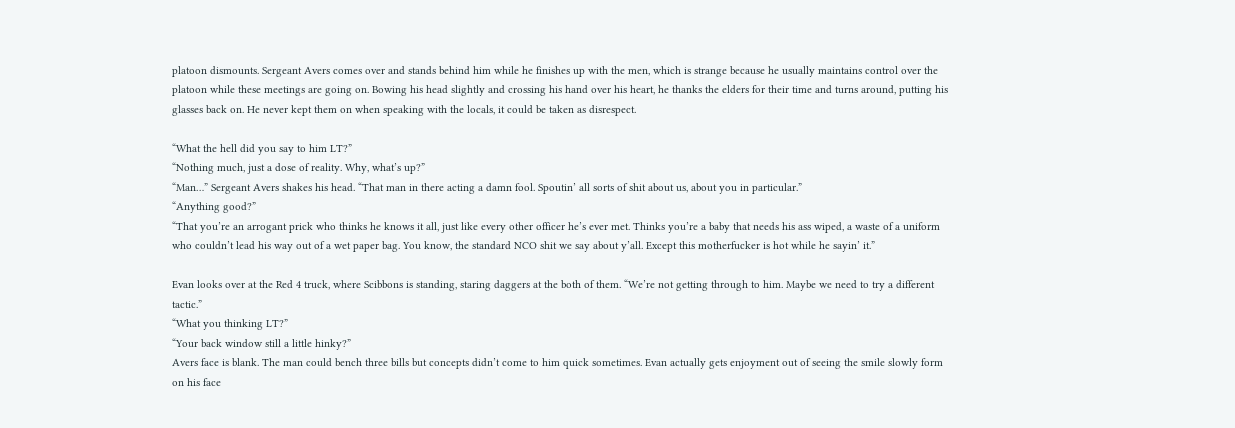platoon dismounts. Sergeant Avers comes over and stands behind him while he finishes up with the men, which is strange because he usually maintains control over the platoon while these meetings are going on. Bowing his head slightly and crossing his hand over his heart, he thanks the elders for their time and turns around, putting his glasses back on. He never kept them on when speaking with the locals, it could be taken as disrespect.

“What the hell did you say to him LT?”
“Nothing much, just a dose of reality. Why, what’s up?”
“Man…” Sergeant Avers shakes his head. “That man in there acting a damn fool. Spoutin’ all sorts of shit about us, about you in particular.”
“Anything good?”
“That you’re an arrogant prick who thinks he knows it all, just like every other officer he’s ever met. Thinks you’re a baby that needs his ass wiped, a waste of a uniform who couldn’t lead his way out of a wet paper bag. You know, the standard NCO shit we say about y’all. Except this motherfucker is hot while he sayin’ it.”

Evan looks over at the Red 4 truck, where Scibbons is standing, staring daggers at the both of them. “We’re not getting through to him. Maybe we need to try a different tactic.”
“What you thinking LT?”
“Your back window still a little hinky?”
Avers face is blank. The man could bench three bills but concepts didn’t come to him quick sometimes. Evan actually gets enjoyment out of seeing the smile slowly form on his face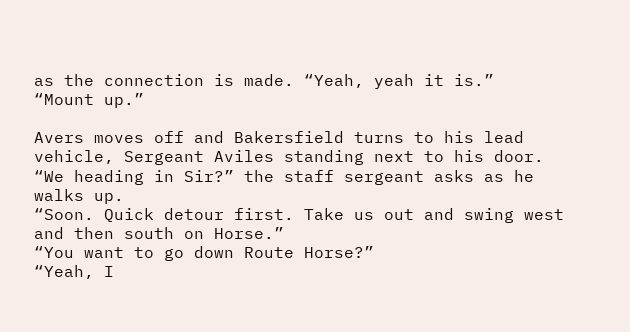as the connection is made. “Yeah, yeah it is.”
“Mount up.”

Avers moves off and Bakersfield turns to his lead vehicle, Sergeant Aviles standing next to his door. “We heading in Sir?” the staff sergeant asks as he walks up.
“Soon. Quick detour first. Take us out and swing west and then south on Horse.”
“You want to go down Route Horse?”
“Yeah, I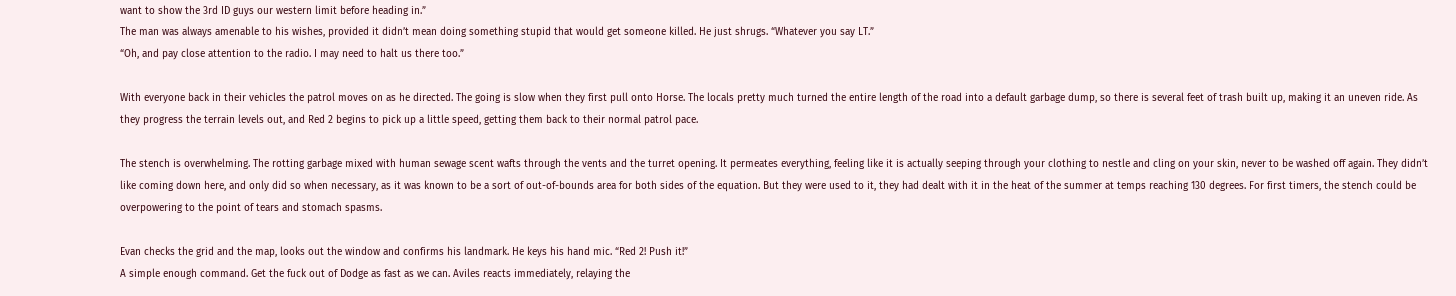want to show the 3rd ID guys our western limit before heading in.”
The man was always amenable to his wishes, provided it didn’t mean doing something stupid that would get someone killed. He just shrugs. “Whatever you say LT.”
“Oh, and pay close attention to the radio. I may need to halt us there too.”

With everyone back in their vehicles the patrol moves on as he directed. The going is slow when they first pull onto Horse. The locals pretty much turned the entire length of the road into a default garbage dump, so there is several feet of trash built up, making it an uneven ride. As they progress the terrain levels out, and Red 2 begins to pick up a little speed, getting them back to their normal patrol pace.

The stench is overwhelming. The rotting garbage mixed with human sewage scent wafts through the vents and the turret opening. It permeates everything, feeling like it is actually seeping through your clothing to nestle and cling on your skin, never to be washed off again. They didn’t like coming down here, and only did so when necessary, as it was known to be a sort of out-of-bounds area for both sides of the equation. But they were used to it, they had dealt with it in the heat of the summer at temps reaching 130 degrees. For first timers, the stench could be overpowering to the point of tears and stomach spasms.

Evan checks the grid and the map, looks out the window and confirms his landmark. He keys his hand mic. “Red 2! Push it!”
A simple enough command. Get the fuck out of Dodge as fast as we can. Aviles reacts immediately, relaying the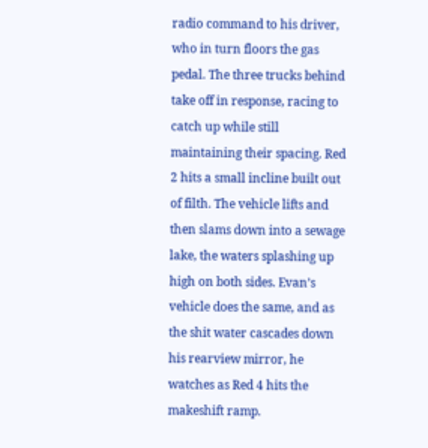radio command to his driver, who in turn floors the gas pedal. The three trucks behind take off in response, racing to catch up while still maintaining their spacing. Red 2 hits a small incline built out of filth. The vehicle lifts and then slams down into a sewage lake, the waters splashing up high on both sides. Evan’s vehicle does the same, and as the shit water cascades down his rearview mirror, he watches as Red 4 hits the makeshift ramp.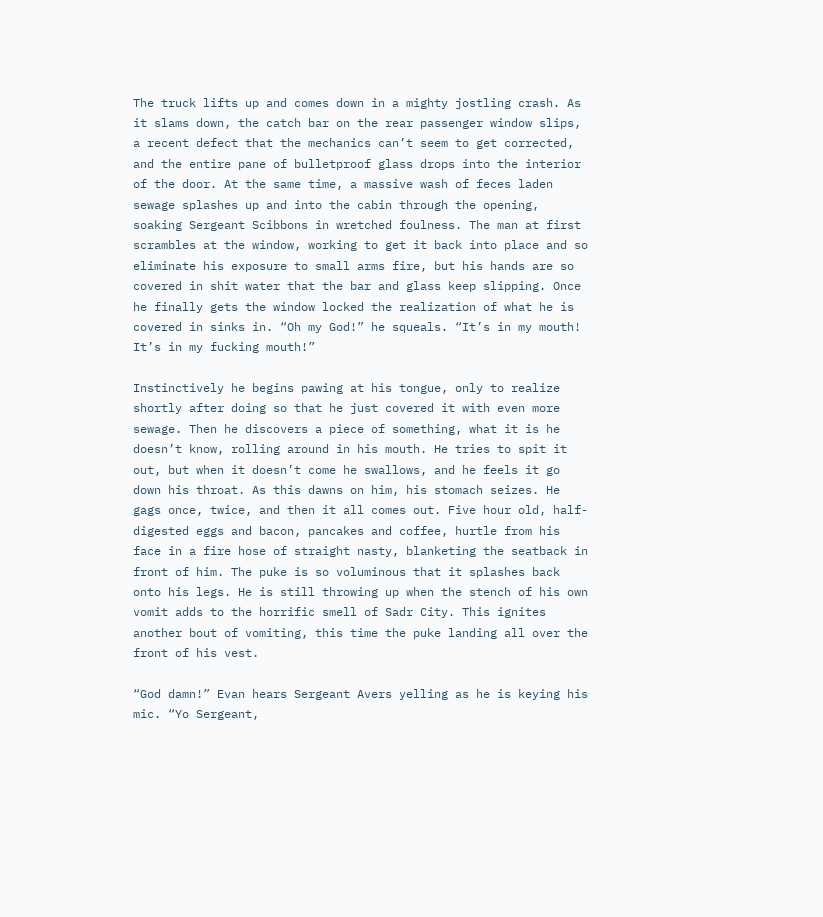The truck lifts up and comes down in a mighty jostling crash. As it slams down, the catch bar on the rear passenger window slips, a recent defect that the mechanics can’t seem to get corrected, and the entire pane of bulletproof glass drops into the interior of the door. At the same time, a massive wash of feces laden sewage splashes up and into the cabin through the opening, soaking Sergeant Scibbons in wretched foulness. The man at first scrambles at the window, working to get it back into place and so eliminate his exposure to small arms fire, but his hands are so covered in shit water that the bar and glass keep slipping. Once he finally gets the window locked the realization of what he is covered in sinks in. “Oh my God!” he squeals. “It’s in my mouth! It’s in my fucking mouth!”

Instinctively he begins pawing at his tongue, only to realize shortly after doing so that he just covered it with even more sewage. Then he discovers a piece of something, what it is he doesn’t know, rolling around in his mouth. He tries to spit it out, but when it doesn’t come he swallows, and he feels it go down his throat. As this dawns on him, his stomach seizes. He gags once, twice, and then it all comes out. Five hour old, half-digested eggs and bacon, pancakes and coffee, hurtle from his face in a fire hose of straight nasty, blanketing the seatback in front of him. The puke is so voluminous that it splashes back onto his legs. He is still throwing up when the stench of his own vomit adds to the horrific smell of Sadr City. This ignites another bout of vomiting, this time the puke landing all over the front of his vest.

“God damn!” Evan hears Sergeant Avers yelling as he is keying his mic. “Yo Sergeant,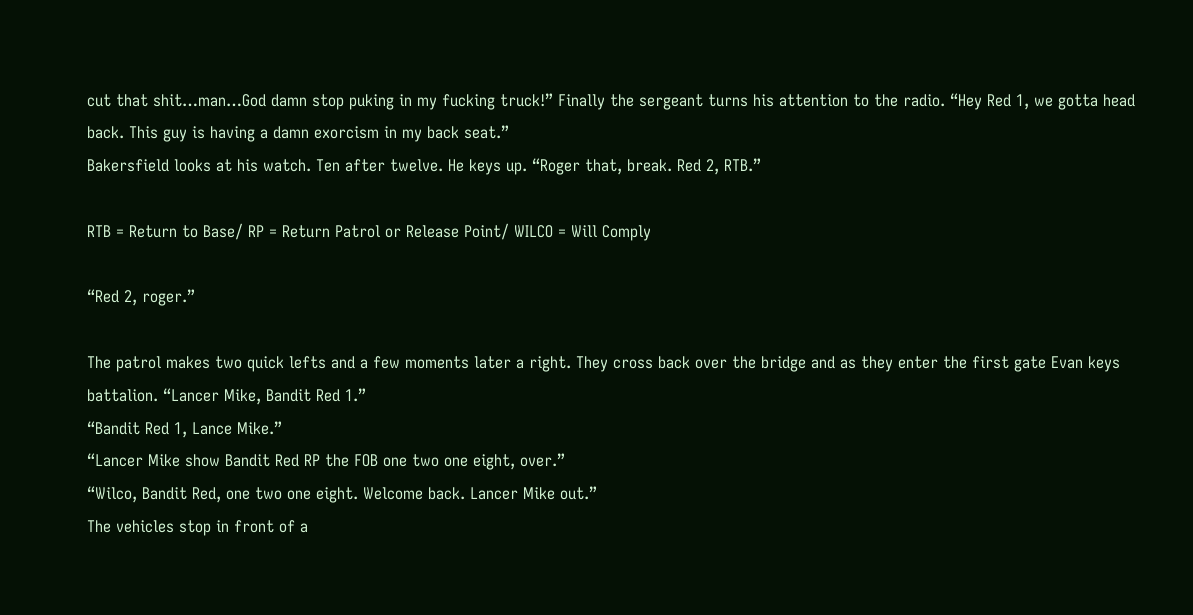cut that shit…man…God damn stop puking in my fucking truck!” Finally the sergeant turns his attention to the radio. “Hey Red 1, we gotta head back. This guy is having a damn exorcism in my back seat.”
Bakersfield looks at his watch. Ten after twelve. He keys up. “Roger that, break. Red 2, RTB.”

RTB = Return to Base/ RP = Return Patrol or Release Point/ WILCO = Will Comply

“Red 2, roger.”

The patrol makes two quick lefts and a few moments later a right. They cross back over the bridge and as they enter the first gate Evan keys battalion. “Lancer Mike, Bandit Red 1.”
“Bandit Red 1, Lance Mike.”
“Lancer Mike show Bandit Red RP the FOB one two one eight, over.”
“Wilco, Bandit Red, one two one eight. Welcome back. Lancer Mike out.”
The vehicles stop in front of a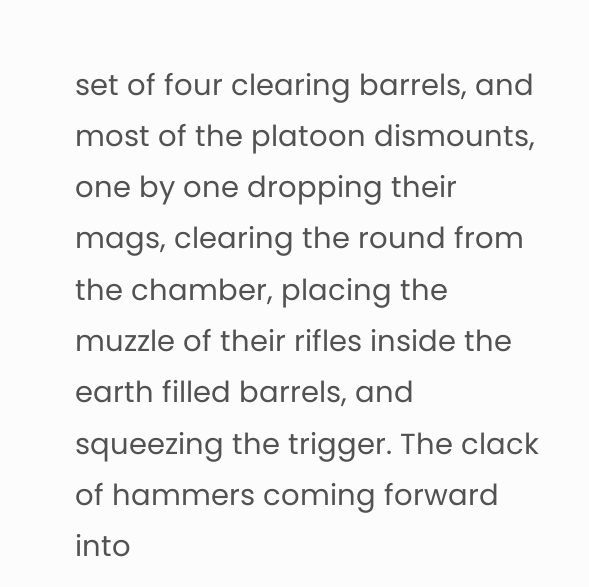set of four clearing barrels, and most of the platoon dismounts, one by one dropping their mags, clearing the round from the chamber, placing the muzzle of their rifles inside the earth filled barrels, and squeezing the trigger. The clack of hammers coming forward into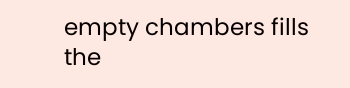empty chambers fills the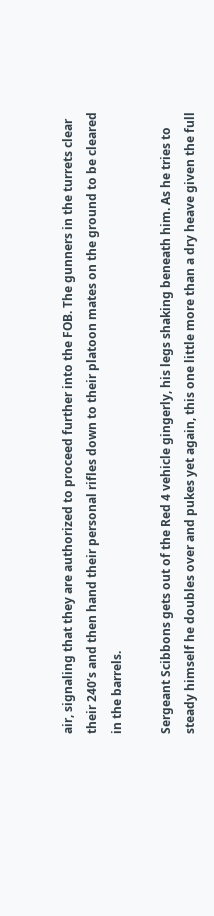air, signaling that they are authorized to proceed further into the FOB. The gunners in the turrets clear their 240’s and then hand their personal rifles down to their platoon mates on the ground to be cleared in the barrels.

Sergeant Scibbons gets out of the Red 4 vehicle gingerly, his legs shaking beneath him. As he tries to steady himself he doubles over and pukes yet again, this one little more than a dry heave given the full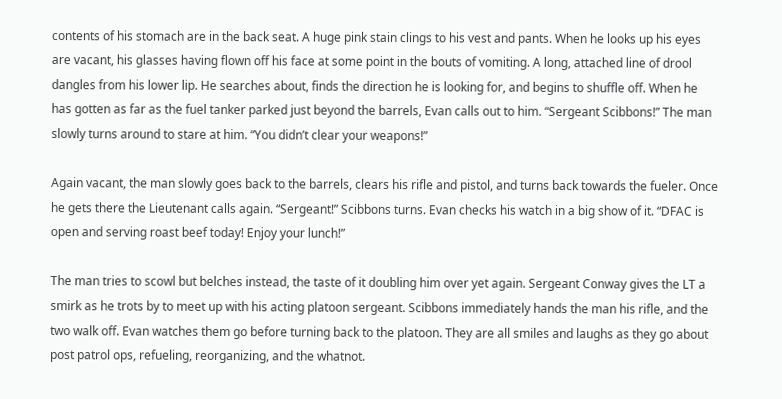contents of his stomach are in the back seat. A huge pink stain clings to his vest and pants. When he looks up his eyes are vacant, his glasses having flown off his face at some point in the bouts of vomiting. A long, attached line of drool dangles from his lower lip. He searches about, finds the direction he is looking for, and begins to shuffle off. When he has gotten as far as the fuel tanker parked just beyond the barrels, Evan calls out to him. “Sergeant Scibbons!” The man slowly turns around to stare at him. “You didn’t clear your weapons!”

Again vacant, the man slowly goes back to the barrels, clears his rifle and pistol, and turns back towards the fueler. Once he gets there the Lieutenant calls again. “Sergeant!” Scibbons turns. Evan checks his watch in a big show of it. “DFAC is open and serving roast beef today! Enjoy your lunch!”

The man tries to scowl but belches instead, the taste of it doubling him over yet again. Sergeant Conway gives the LT a smirk as he trots by to meet up with his acting platoon sergeant. Scibbons immediately hands the man his rifle, and the two walk off. Evan watches them go before turning back to the platoon. They are all smiles and laughs as they go about post patrol ops, refueling, reorganizing, and the whatnot.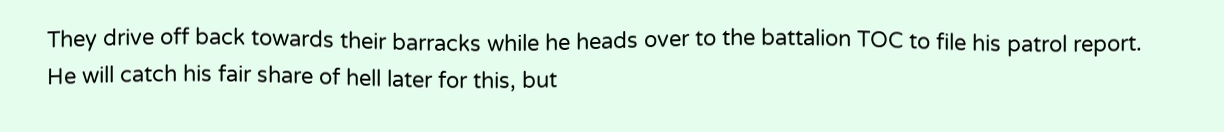They drive off back towards their barracks while he heads over to the battalion TOC to file his patrol report. He will catch his fair share of hell later for this, but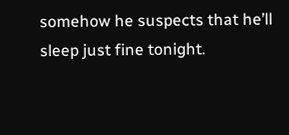somehow he suspects that he’ll sleep just fine tonight.